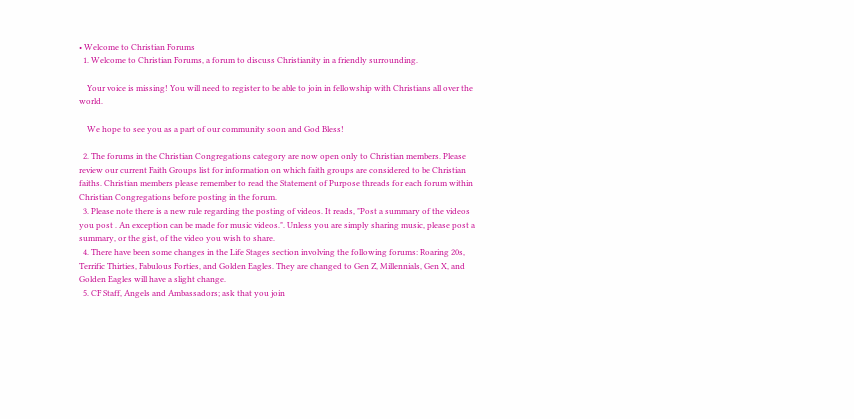• Welcome to Christian Forums
  1. Welcome to Christian Forums, a forum to discuss Christianity in a friendly surrounding.

    Your voice is missing! You will need to register to be able to join in fellowship with Christians all over the world.

    We hope to see you as a part of our community soon and God Bless!

  2. The forums in the Christian Congregations category are now open only to Christian members. Please review our current Faith Groups list for information on which faith groups are considered to be Christian faiths. Christian members please remember to read the Statement of Purpose threads for each forum within Christian Congregations before posting in the forum.
  3. Please note there is a new rule regarding the posting of videos. It reads, "Post a summary of the videos you post . An exception can be made for music videos.". Unless you are simply sharing music, please post a summary, or the gist, of the video you wish to share.
  4. There have been some changes in the Life Stages section involving the following forums: Roaring 20s, Terrific Thirties, Fabulous Forties, and Golden Eagles. They are changed to Gen Z, Millennials, Gen X, and Golden Eagles will have a slight change.
  5. CF Staff, Angels and Ambassadors; ask that you join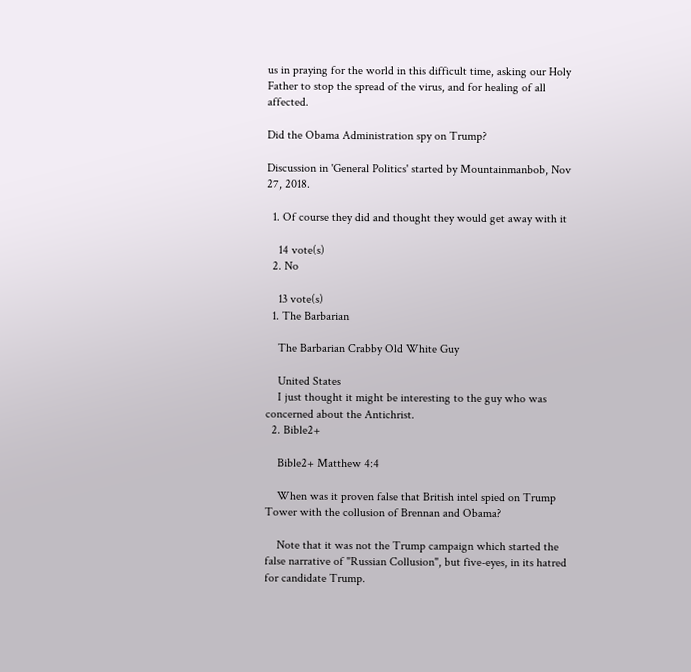us in praying for the world in this difficult time, asking our Holy Father to stop the spread of the virus, and for healing of all affected.

Did the Obama Administration spy on Trump?

Discussion in 'General Politics' started by Mountainmanbob, Nov 27, 2018.

  1. Of course they did and thought they would get away with it

    14 vote(s)
  2. No

    13 vote(s)
  1. The Barbarian

    The Barbarian Crabby Old White Guy

    United States
    I just thought it might be interesting to the guy who was concerned about the Antichrist.
  2. Bible2+

    Bible2+ Matthew 4:4

    When was it proven false that British intel spied on Trump Tower with the collusion of Brennan and Obama?

    Note that it was not the Trump campaign which started the false narrative of "Russian Collusion", but five-eyes, in its hatred for candidate Trump.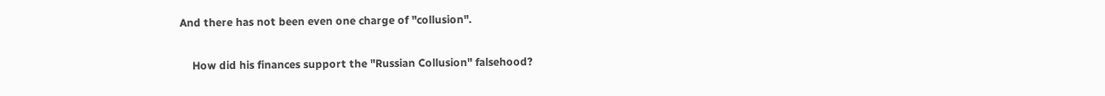And there has not been even one charge of "collusion".

    How did his finances support the "Russian Collusion" falsehood?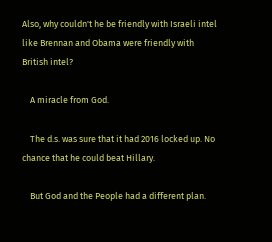Also, why couldn't he be friendly with Israeli intel like Brennan and Obama were friendly with British intel?

    A miracle from God.

    The d.s. was sure that it had 2016 locked up. No chance that he could beat Hillary.

    But God and the People had a different plan.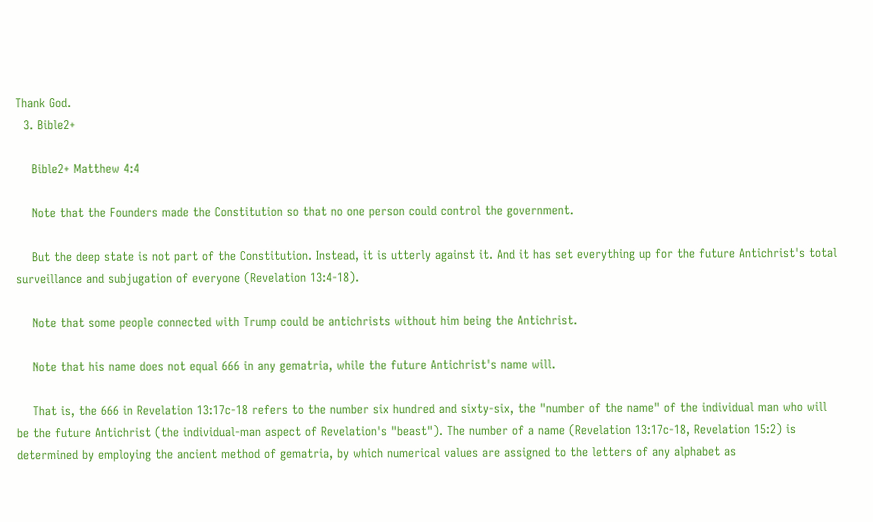Thank God.
  3. Bible2+

    Bible2+ Matthew 4:4

    Note that the Founders made the Constitution so that no one person could control the government.

    But the deep state is not part of the Constitution. Instead, it is utterly against it. And it has set everything up for the future Antichrist's total surveillance and subjugation of everyone (Revelation 13:4-18).

    Note that some people connected with Trump could be antichrists without him being the Antichrist.

    Note that his name does not equal 666 in any gematria, while the future Antichrist's name will.

    That is, the 666 in Revelation 13:17c-18 refers to the number six hundred and sixty-six, the "number of the name" of the individual man who will be the future Antichrist (the individual-man aspect of Revelation's "beast"). The number of a name (Revelation 13:17c-18, Revelation 15:2) is determined by employing the ancient method of gematria, by which numerical values are assigned to the letters of any alphabet as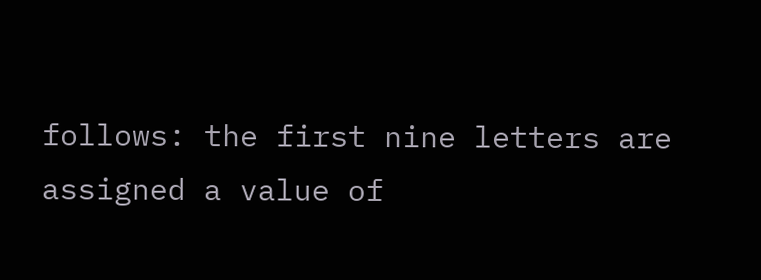follows: the first nine letters are assigned a value of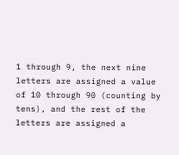1 through 9, the next nine letters are assigned a value of 10 through 90 (counting by tens), and the rest of the letters are assigned a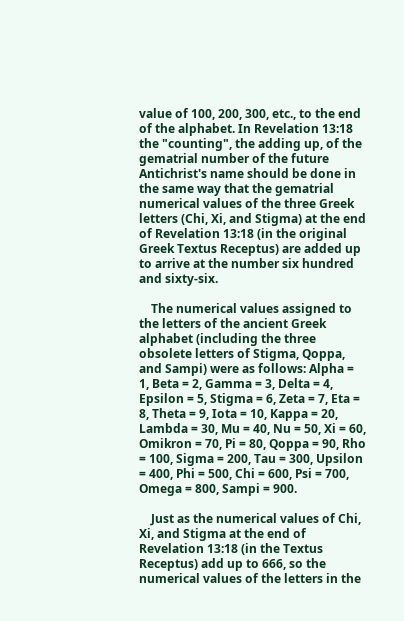value of 100, 200, 300, etc., to the end of the alphabet. In Revelation 13:18 the "counting", the adding up, of the gematrial number of the future Antichrist's name should be done in the same way that the gematrial numerical values of the three Greek letters (Chi, Xi, and Stigma) at the end of Revelation 13:18 (in the original Greek Textus Receptus) are added up to arrive at the number six hundred and sixty-six.

    The numerical values assigned to the letters of the ancient Greek alphabet (including the three obsolete letters of Stigma, Qoppa, and Sampi) were as follows: Alpha = 1, Beta = 2, Gamma = 3, Delta = 4, Epsilon = 5, Stigma = 6, Zeta = 7, Eta = 8, Theta = 9, Iota = 10, Kappa = 20, Lambda = 30, Mu = 40, Nu = 50, Xi = 60, Omikron = 70, Pi = 80, Qoppa = 90, Rho = 100, Sigma = 200, Tau = 300, Upsilon = 400, Phi = 500, Chi = 600, Psi = 700, Omega = 800, Sampi = 900.

    Just as the numerical values of Chi, Xi, and Stigma at the end of Revelation 13:18 (in the Textus Receptus) add up to 666, so the numerical values of the letters in the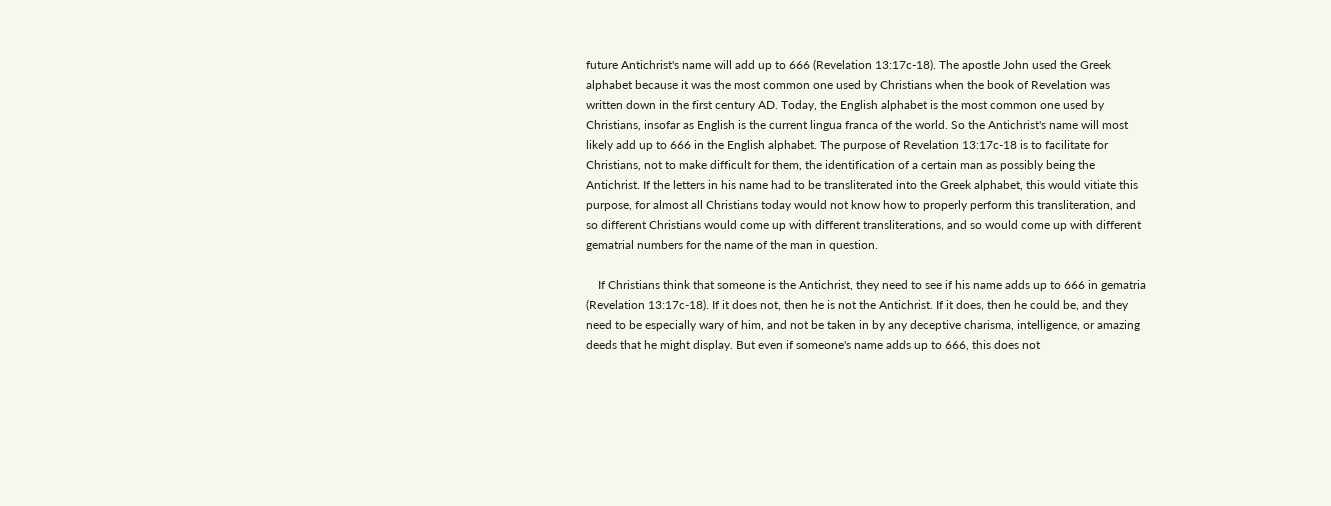future Antichrist's name will add up to 666 (Revelation 13:17c-18). The apostle John used the Greek alphabet because it was the most common one used by Christians when the book of Revelation was written down in the first century AD. Today, the English alphabet is the most common one used by Christians, insofar as English is the current lingua franca of the world. So the Antichrist's name will most likely add up to 666 in the English alphabet. The purpose of Revelation 13:17c-18 is to facilitate for Christians, not to make difficult for them, the identification of a certain man as possibly being the Antichrist. If the letters in his name had to be transliterated into the Greek alphabet, this would vitiate this purpose, for almost all Christians today would not know how to properly perform this transliteration, and so different Christians would come up with different transliterations, and so would come up with different gematrial numbers for the name of the man in question.

    If Christians think that someone is the Antichrist, they need to see if his name adds up to 666 in gematria (Revelation 13:17c-18). If it does not, then he is not the Antichrist. If it does, then he could be, and they need to be especially wary of him, and not be taken in by any deceptive charisma, intelligence, or amazing deeds that he might display. But even if someone's name adds up to 666, this does not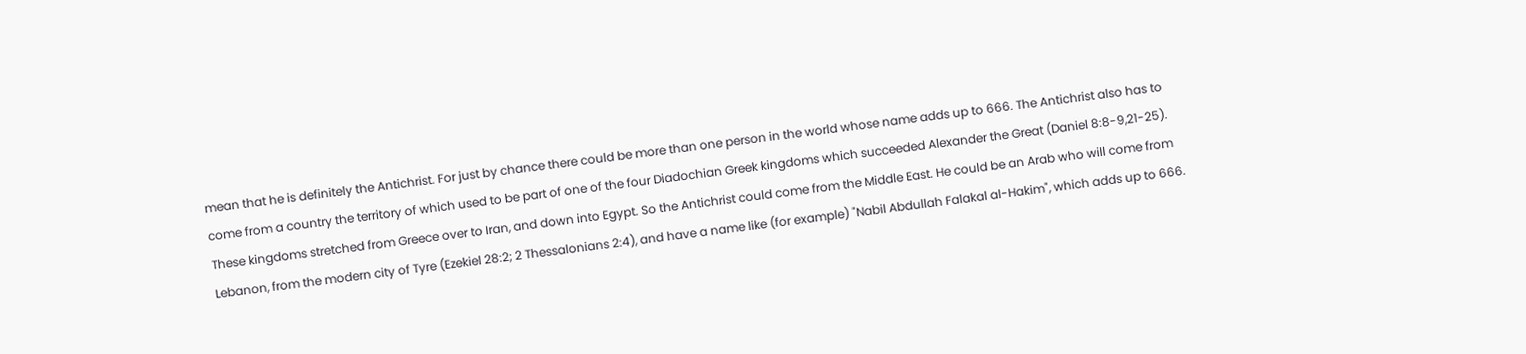mean that he is definitely the Antichrist. For just by chance there could be more than one person in the world whose name adds up to 666. The Antichrist also has to come from a country the territory of which used to be part of one of the four Diadochian Greek kingdoms which succeeded Alexander the Great (Daniel 8:8-9,21-25). These kingdoms stretched from Greece over to Iran, and down into Egypt. So the Antichrist could come from the Middle East. He could be an Arab who will come from Lebanon, from the modern city of Tyre (Ezekiel 28:2; 2 Thessalonians 2:4), and have a name like (for example) "Nabil Abdullah Falakal al-Hakim", which adds up to 666.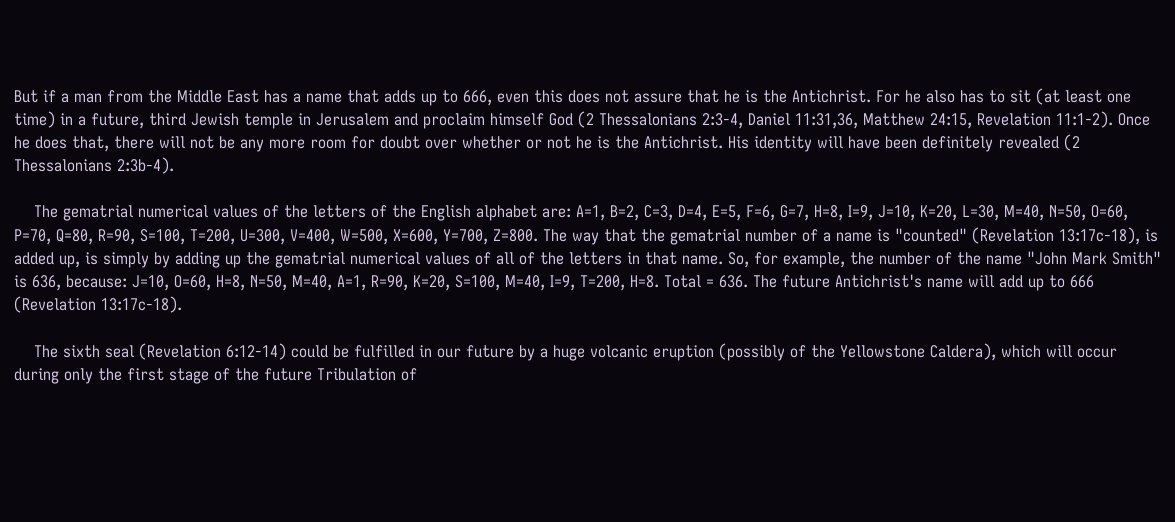But if a man from the Middle East has a name that adds up to 666, even this does not assure that he is the Antichrist. For he also has to sit (at least one time) in a future, third Jewish temple in Jerusalem and proclaim himself God (2 Thessalonians 2:3-4, Daniel 11:31,36, Matthew 24:15, Revelation 11:1-2). Once he does that, there will not be any more room for doubt over whether or not he is the Antichrist. His identity will have been definitely revealed (2 Thessalonians 2:3b-4).

    The gematrial numerical values of the letters of the English alphabet are: A=1, B=2, C=3, D=4, E=5, F=6, G=7, H=8, I=9, J=10, K=20, L=30, M=40, N=50, O=60, P=70, Q=80, R=90, S=100, T=200, U=300, V=400, W=500, X=600, Y=700, Z=800. The way that the gematrial number of a name is "counted" (Revelation 13:17c-18), is added up, is simply by adding up the gematrial numerical values of all of the letters in that name. So, for example, the number of the name "John Mark Smith" is 636, because: J=10, O=60, H=8, N=50, M=40, A=1, R=90, K=20, S=100, M=40, I=9, T=200, H=8. Total = 636. The future Antichrist's name will add up to 666 (Revelation 13:17c-18).

    The sixth seal (Revelation 6:12-14) could be fulfilled in our future by a huge volcanic eruption (possibly of the Yellowstone Caldera), which will occur during only the first stage of the future Tribulation of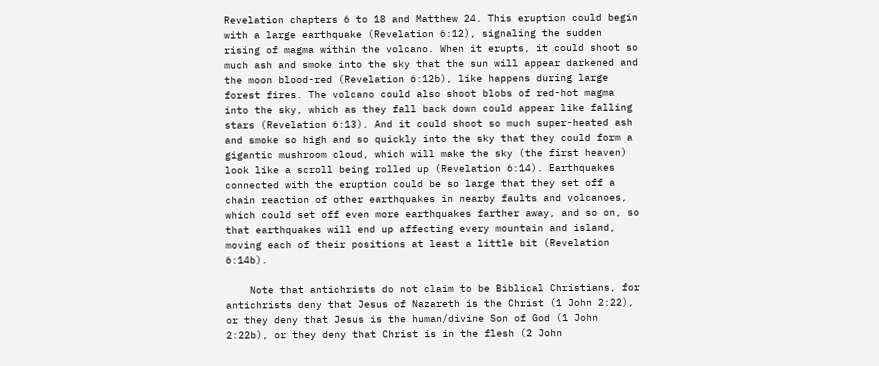Revelation chapters 6 to 18 and Matthew 24. This eruption could begin with a large earthquake (Revelation 6:12), signaling the sudden rising of magma within the volcano. When it erupts, it could shoot so much ash and smoke into the sky that the sun will appear darkened and the moon blood-red (Revelation 6:12b), like happens during large forest fires. The volcano could also shoot blobs of red-hot magma into the sky, which as they fall back down could appear like falling stars (Revelation 6:13). And it could shoot so much super-heated ash and smoke so high and so quickly into the sky that they could form a gigantic mushroom cloud, which will make the sky (the first heaven) look like a scroll being rolled up (Revelation 6:14). Earthquakes connected with the eruption could be so large that they set off a chain reaction of other earthquakes in nearby faults and volcanoes, which could set off even more earthquakes farther away, and so on, so that earthquakes will end up affecting every mountain and island, moving each of their positions at least a little bit (Revelation 6:14b).

    Note that antichrists do not claim to be Biblical Christians, for antichrists deny that Jesus of Nazareth is the Christ (1 John 2:22), or they deny that Jesus is the human/divine Son of God (1 John 2:22b), or they deny that Christ is in the flesh (2 John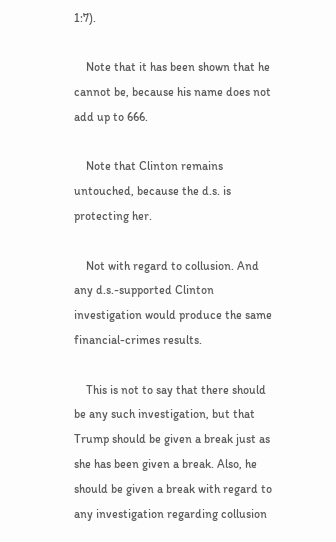1:7).

    Note that it has been shown that he cannot be, because his name does not add up to 666.

    Note that Clinton remains untouched, because the d.s. is protecting her.

    Not with regard to collusion. And any d.s.-supported Clinton investigation would produce the same financial-crimes results.

    This is not to say that there should be any such investigation, but that Trump should be given a break just as she has been given a break. Also, he should be given a break with regard to any investigation regarding collusion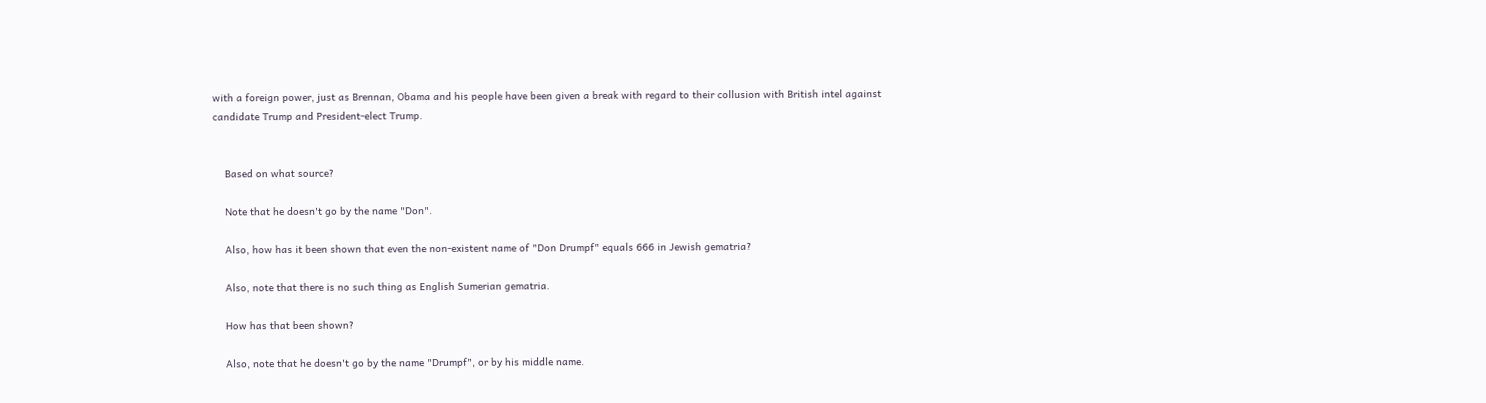with a foreign power, just as Brennan, Obama and his people have been given a break with regard to their collusion with British intel against candidate Trump and President-elect Trump.


    Based on what source?

    Note that he doesn't go by the name "Don".

    Also, how has it been shown that even the non-existent name of "Don Drumpf" equals 666 in Jewish gematria?

    Also, note that there is no such thing as English Sumerian gematria.

    How has that been shown?

    Also, note that he doesn't go by the name "Drumpf", or by his middle name.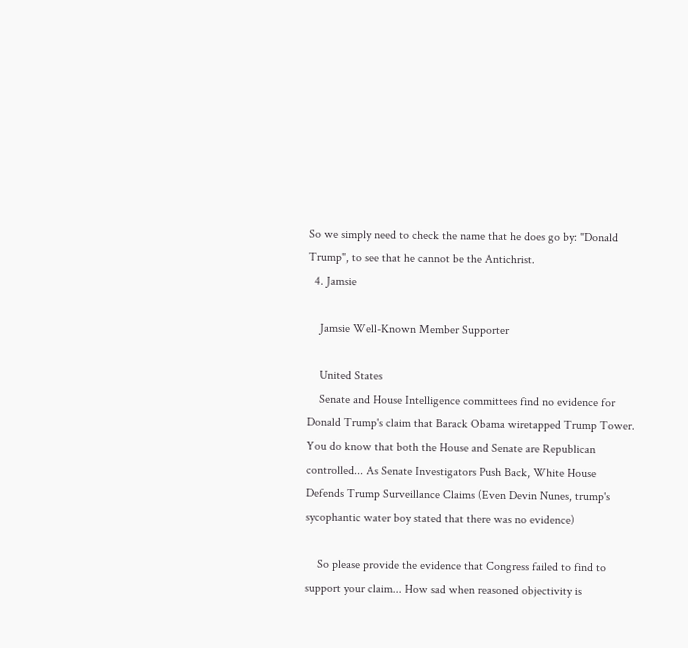So we simply need to check the name that he does go by: "Donald Trump", to see that he cannot be the Antichrist.
  4. Jamsie

    Jamsie Well-Known Member Supporter

    United States
    Senate and House Intelligence committees find no evidence for Donald Trump's claim that Barack Obama wiretapped Trump Tower. You do know that both the House and Senate are Republican controlled... As Senate Investigators Push Back, White House Defends Trump Surveillance Claims (Even Devin Nunes, trump's sycophantic water boy stated that there was no evidence)

    So please provide the evidence that Congress failed to find to support your claim... How sad when reasoned objectivity is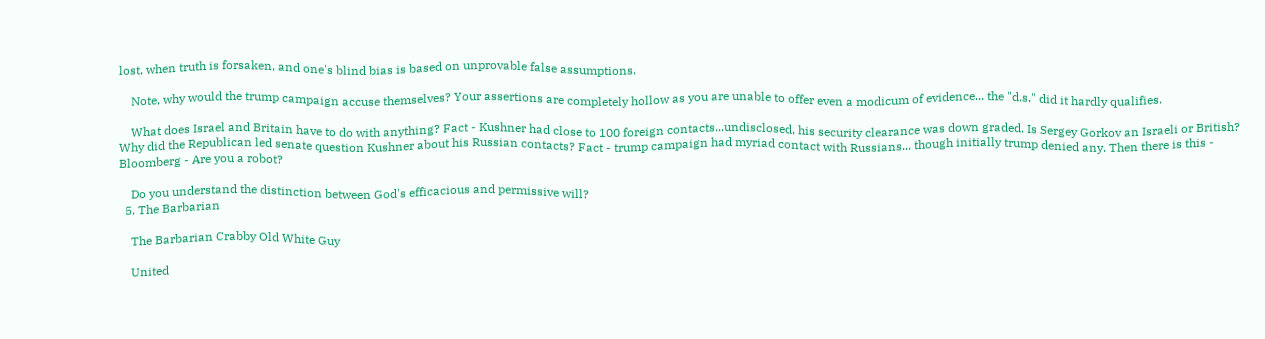lost, when truth is forsaken, and one's blind bias is based on unprovable false assumptions.

    Note, why would the trump campaign accuse themselves? Your assertions are completely hollow as you are unable to offer even a modicum of evidence... the "d.s." did it hardly qualifies.

    What does Israel and Britain have to do with anything? Fact - Kushner had close to 100 foreign contacts...undisclosed, his security clearance was down graded. Is Sergey Gorkov an Israeli or British? Why did the Republican led senate question Kushner about his Russian contacts? Fact - trump campaign had myriad contact with Russians... though initially trump denied any. Then there is this - Bloomberg - Are you a robot?

    Do you understand the distinction between God's efficacious and permissive will?
  5. The Barbarian

    The Barbarian Crabby Old White Guy

    United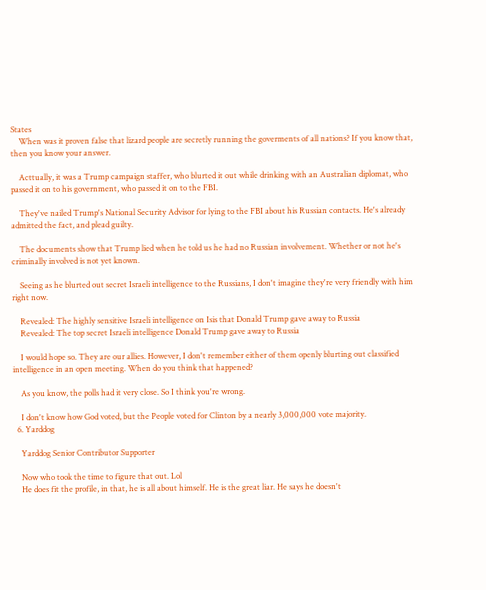States
    When was it proven false that lizard people are secretly running the goverments of all nations? If you know that, then you know your answer.

    Acttually, it was a Trump campaign staffer, who blurted it out while drinking with an Australian diplomat, who passed it on to his government, who passed it on to the FBI.

    They've nailed Trump's National Security Advisor for lying to the FBI about his Russian contacts. He's already admitted the fact, and plead guilty.

    The documents show that Trump lied when he told us he had no Russian involvement. Whether or not he's criminally involved is not yet known.

    Seeing as he blurted out secret Israeli intelligence to the Russians, I don't imagine they're very friendly with him right now.

    Revealed: The highly sensitive Israeli intelligence on Isis that Donald Trump gave away to Russia
    Revealed: The top secret Israeli intelligence Donald Trump gave away to Russia

    I would hope so. They are our allies. However, I don't remember either of them openly blurting out classified intelligence in an open meeting. When do you think that happened?

    As you know, the polls had it very close. So I think you're wrong.

    I don't know how God voted, but the People voted for Clinton by a nearly 3,000,000 vote majority.
  6. Yarddog

    Yarddog Senior Contributor Supporter

    Now who took the time to figure that out. Lol
    He does fit the profile, in that, he is all about himself. He is the great liar. He says he doesn't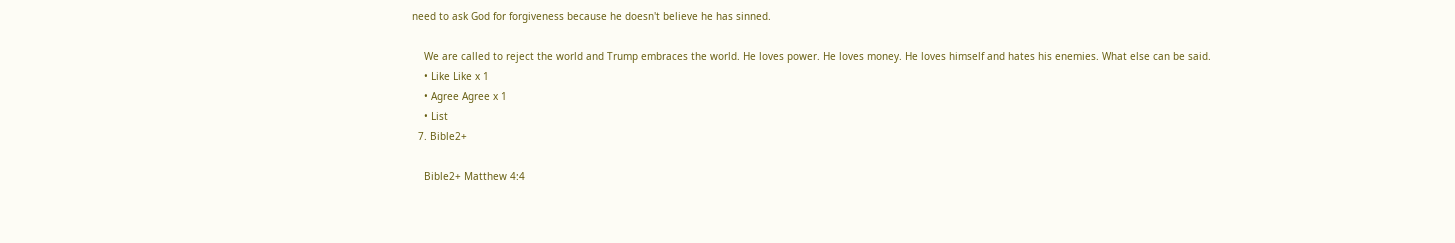need to ask God for forgiveness because he doesn't believe he has sinned.

    We are called to reject the world and Trump embraces the world. He loves power. He loves money. He loves himself and hates his enemies. What else can be said.
    • Like Like x 1
    • Agree Agree x 1
    • List
  7. Bible2+

    Bible2+ Matthew 4:4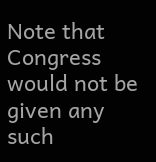Note that Congress would not be given any such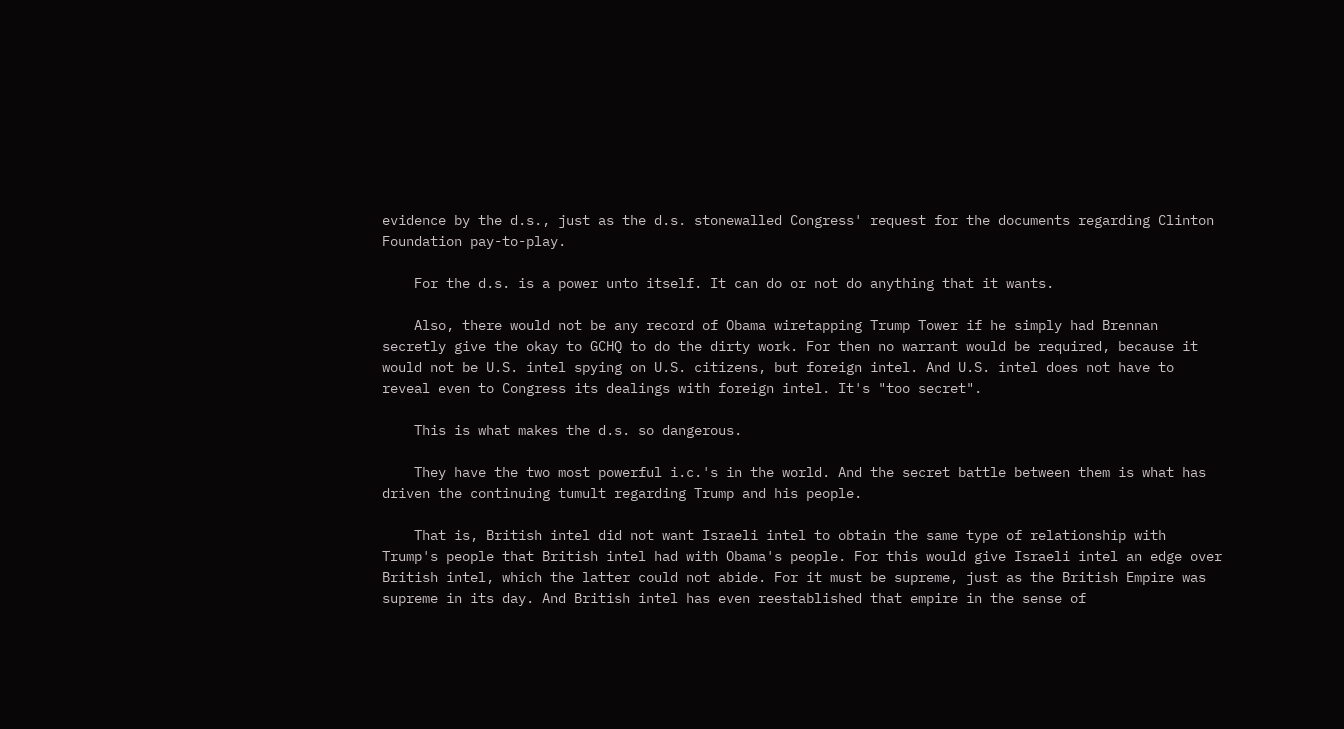evidence by the d.s., just as the d.s. stonewalled Congress' request for the documents regarding Clinton Foundation pay-to-play.

    For the d.s. is a power unto itself. It can do or not do anything that it wants.

    Also, there would not be any record of Obama wiretapping Trump Tower if he simply had Brennan secretly give the okay to GCHQ to do the dirty work. For then no warrant would be required, because it would not be U.S. intel spying on U.S. citizens, but foreign intel. And U.S. intel does not have to reveal even to Congress its dealings with foreign intel. It's "too secret".

    This is what makes the d.s. so dangerous.

    They have the two most powerful i.c.'s in the world. And the secret battle between them is what has driven the continuing tumult regarding Trump and his people.

    That is, British intel did not want Israeli intel to obtain the same type of relationship with Trump's people that British intel had with Obama's people. For this would give Israeli intel an edge over British intel, which the latter could not abide. For it must be supreme, just as the British Empire was supreme in its day. And British intel has even reestablished that empire in the sense of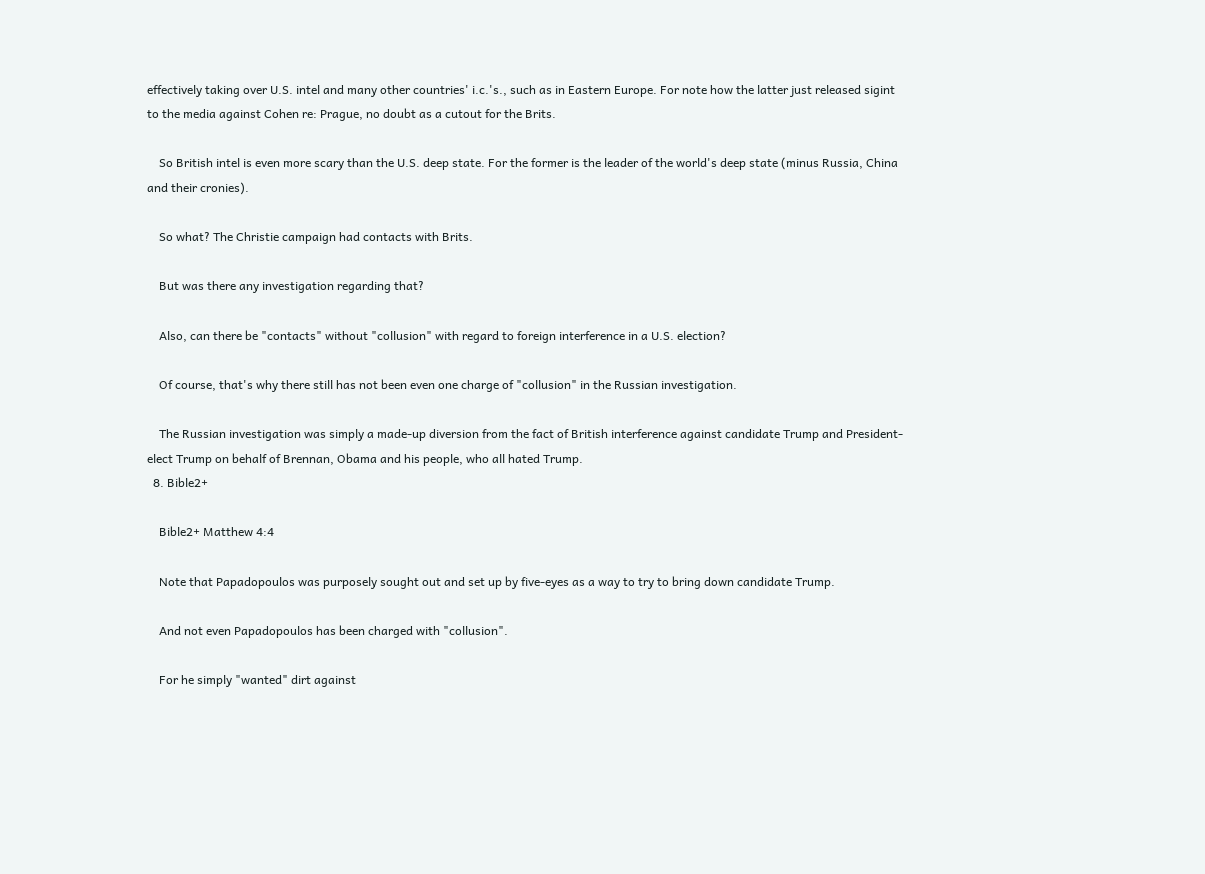effectively taking over U.S. intel and many other countries' i.c.'s., such as in Eastern Europe. For note how the latter just released sigint to the media against Cohen re: Prague, no doubt as a cutout for the Brits.

    So British intel is even more scary than the U.S. deep state. For the former is the leader of the world's deep state (minus Russia, China and their cronies).

    So what? The Christie campaign had contacts with Brits.

    But was there any investigation regarding that?

    Also, can there be "contacts" without "collusion" with regard to foreign interference in a U.S. election?

    Of course, that's why there still has not been even one charge of "collusion" in the Russian investigation.

    The Russian investigation was simply a made-up diversion from the fact of British interference against candidate Trump and President-elect Trump on behalf of Brennan, Obama and his people, who all hated Trump.
  8. Bible2+

    Bible2+ Matthew 4:4

    Note that Papadopoulos was purposely sought out and set up by five-eyes as a way to try to bring down candidate Trump.

    And not even Papadopoulos has been charged with "collusion".

    For he simply "wanted" dirt against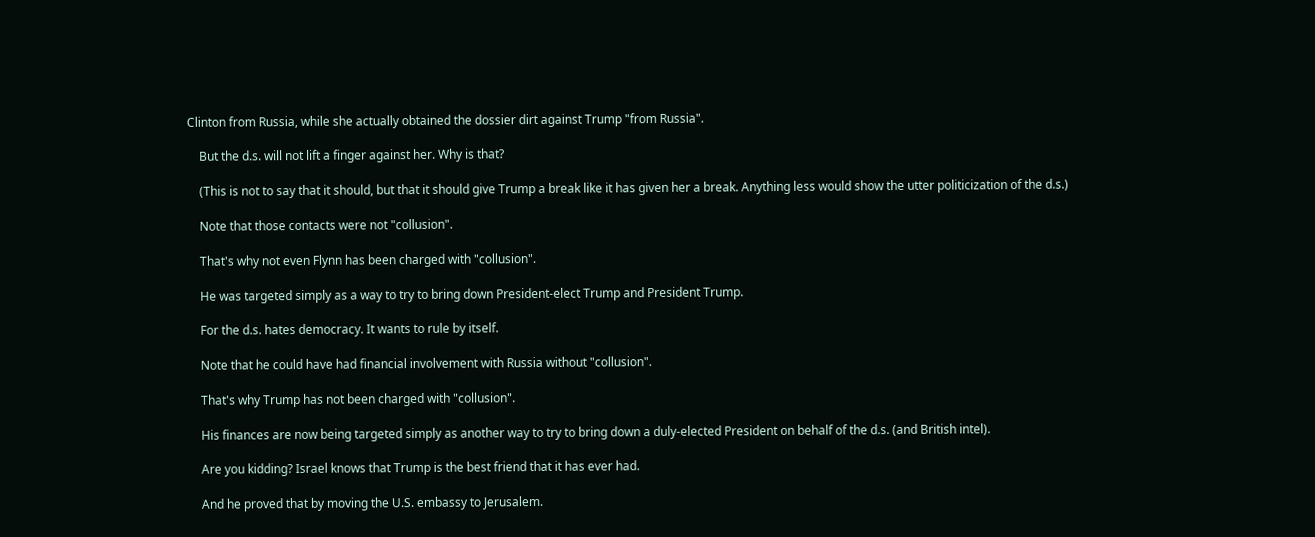Clinton from Russia, while she actually obtained the dossier dirt against Trump "from Russia".

    But the d.s. will not lift a finger against her. Why is that?

    (This is not to say that it should, but that it should give Trump a break like it has given her a break. Anything less would show the utter politicization of the d.s.)

    Note that those contacts were not "collusion".

    That's why not even Flynn has been charged with "collusion".

    He was targeted simply as a way to try to bring down President-elect Trump and President Trump.

    For the d.s. hates democracy. It wants to rule by itself.

    Note that he could have had financial involvement with Russia without "collusion".

    That's why Trump has not been charged with "collusion".

    His finances are now being targeted simply as another way to try to bring down a duly-elected President on behalf of the d.s. (and British intel).

    Are you kidding? Israel knows that Trump is the best friend that it has ever had.

    And he proved that by moving the U.S. embassy to Jerusalem.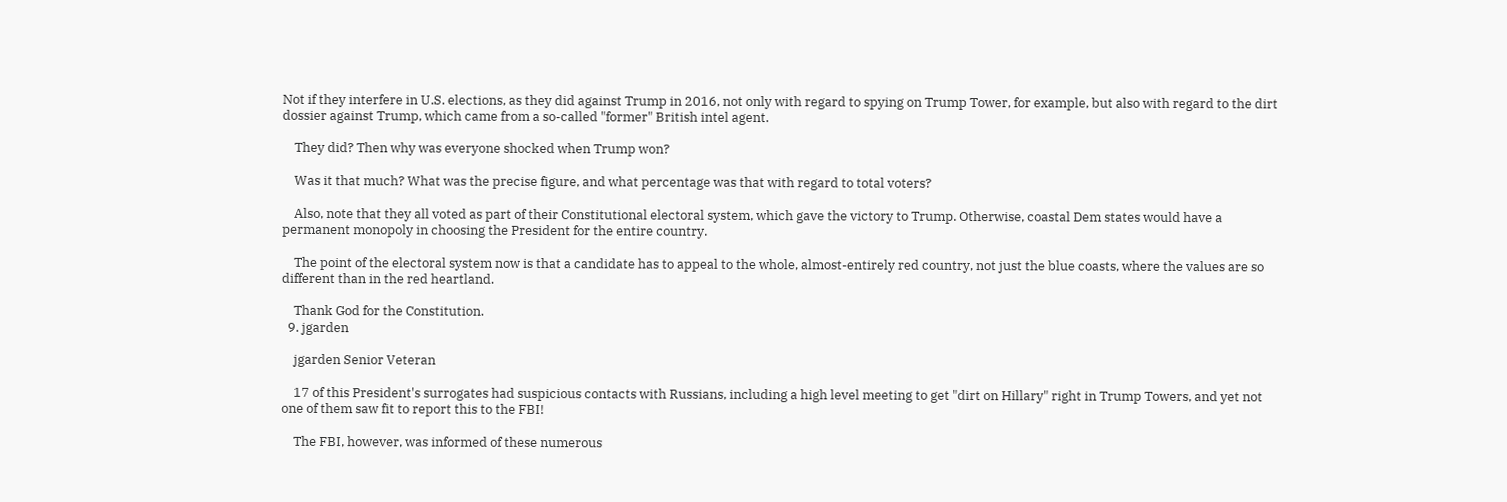Not if they interfere in U.S. elections, as they did against Trump in 2016, not only with regard to spying on Trump Tower, for example, but also with regard to the dirt dossier against Trump, which came from a so-called "former" British intel agent.

    They did? Then why was everyone shocked when Trump won?

    Was it that much? What was the precise figure, and what percentage was that with regard to total voters?

    Also, note that they all voted as part of their Constitutional electoral system, which gave the victory to Trump. Otherwise, coastal Dem states would have a permanent monopoly in choosing the President for the entire country.

    The point of the electoral system now is that a candidate has to appeal to the whole, almost-entirely red country, not just the blue coasts, where the values are so different than in the red heartland.

    Thank God for the Constitution.
  9. jgarden

    jgarden Senior Veteran

    17 of this President's surrogates had suspicious contacts with Russians, including a high level meeting to get "dirt on Hillary" right in Trump Towers, and yet not one of them saw fit to report this to the FBI!

    The FBI, however, was informed of these numerous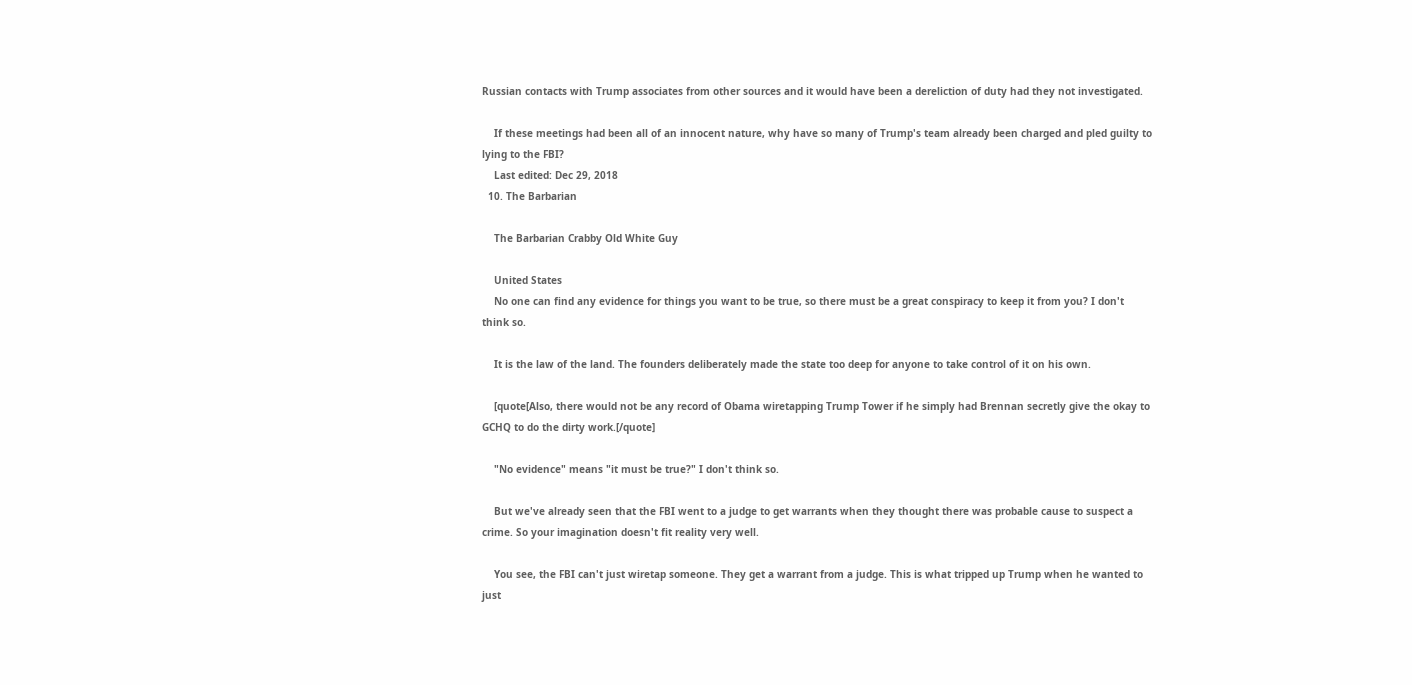Russian contacts with Trump associates from other sources and it would have been a dereliction of duty had they not investigated.

    If these meetings had been all of an innocent nature, why have so many of Trump's team already been charged and pled guilty to lying to the FBI?
    Last edited: Dec 29, 2018
  10. The Barbarian

    The Barbarian Crabby Old White Guy

    United States
    No one can find any evidence for things you want to be true, so there must be a great conspiracy to keep it from you? I don't think so.

    It is the law of the land. The founders deliberately made the state too deep for anyone to take control of it on his own.

    [quote[Also, there would not be any record of Obama wiretapping Trump Tower if he simply had Brennan secretly give the okay to GCHQ to do the dirty work.[/quote]

    "No evidence" means "it must be true?" I don't think so.

    But we've already seen that the FBI went to a judge to get warrants when they thought there was probable cause to suspect a crime. So your imagination doesn't fit reality very well.

    You see, the FBI can't just wiretap someone. They get a warrant from a judge. This is what tripped up Trump when he wanted to just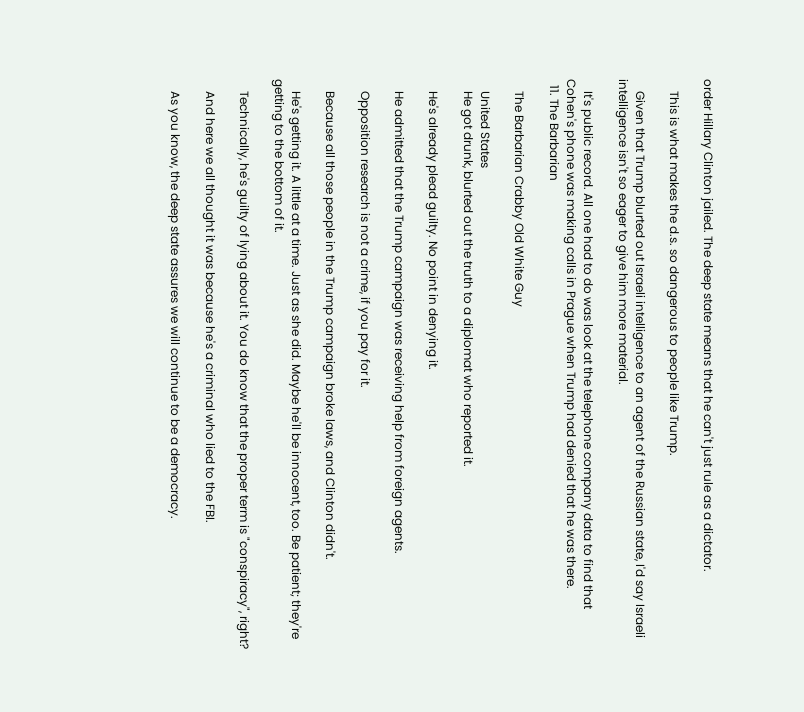order Hillary Clinton jailed. The deep state means that he can't just rule as a dictator.

    This is what makes the d.s. so dangerous to people like Trump.

    Given that Trump blurted out Israeli intelligence to an agent of the Russian state, I'd say Israeli intelligence isn't so eager to give him more material.

    It's public record. All one had to do was look at the telephone company data to find that Cohen's phone was making calls in Prague when Trump had denied that he was there.
  11. The Barbarian

    The Barbarian Crabby Old White Guy

    United States
    He got drunk, blurted out the truth to a diplomat who reported it.

    He's already plead guilty. No point in denying it.

    He admitted that the Trump campaign was receiving help from foreign agents.

    Opposition research is not a crime, if you pay for it.

    Because all those people in the Trump campaign broke laws, and Clinton didn't.

    He's getting it. A little at a time. Just as she did. Maybe he'll be innocent, too. Be patient; they're getting to the bottom of it.

    Technically, he's guilty of lying about it. You do know that the proper term is "conspiracy", right?

    And here we all thought it was because he's a criminal who lied to the FBI.

    As you know, the deep state assures we will continue to be a democracy.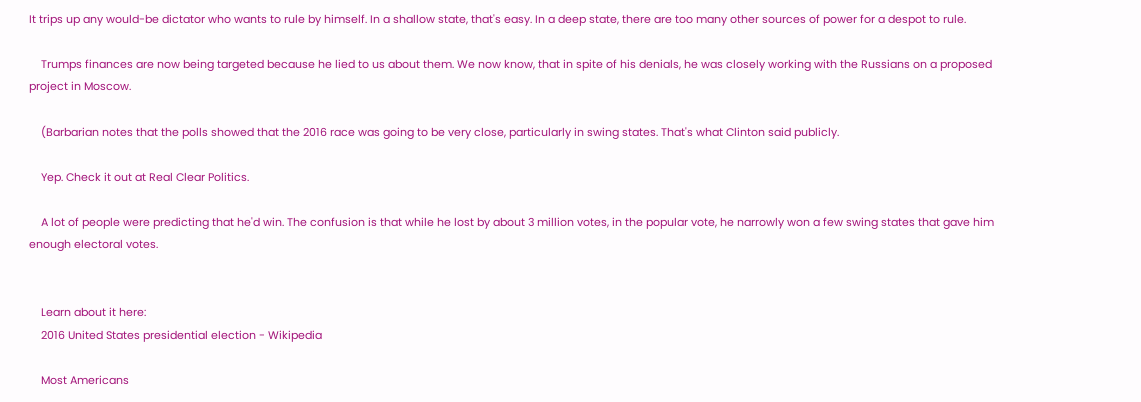It trips up any would-be dictator who wants to rule by himself. In a shallow state, that's easy. In a deep state, there are too many other sources of power for a despot to rule.

    Trumps finances are now being targeted because he lied to us about them. We now know, that in spite of his denials, he was closely working with the Russians on a proposed project in Moscow.

    (Barbarian notes that the polls showed that the 2016 race was going to be very close, particularly in swing states. That's what Clinton said publicly.

    Yep. Check it out at Real Clear Politics.

    A lot of people were predicting that he'd win. The confusion is that while he lost by about 3 million votes, in the popular vote, he narrowly won a few swing states that gave him enough electoral votes.


    Learn about it here:
    2016 United States presidential election - Wikipedia

    Most Americans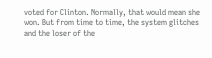voted for Clinton. Normally, that would mean she won. But from time to time, the system glitches and the loser of the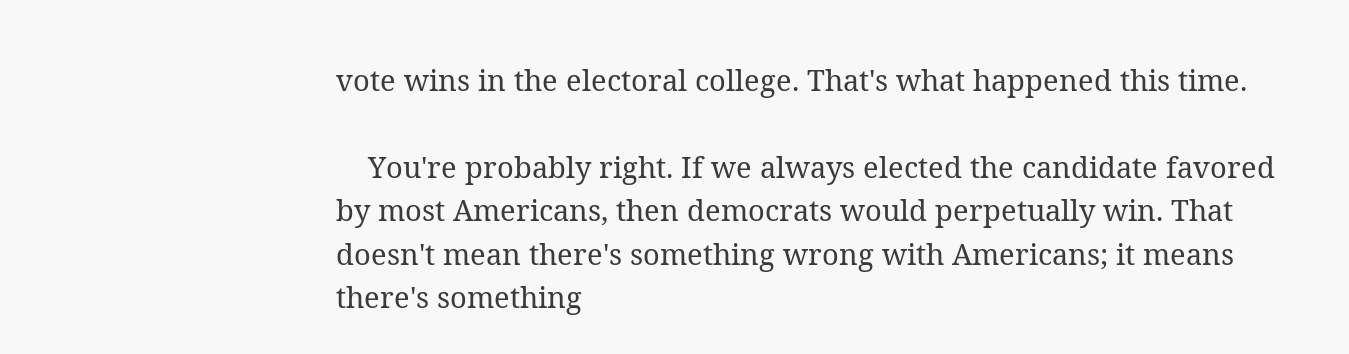vote wins in the electoral college. That's what happened this time.

    You're probably right. If we always elected the candidate favored by most Americans, then democrats would perpetually win. That doesn't mean there's something wrong with Americans; it means there's something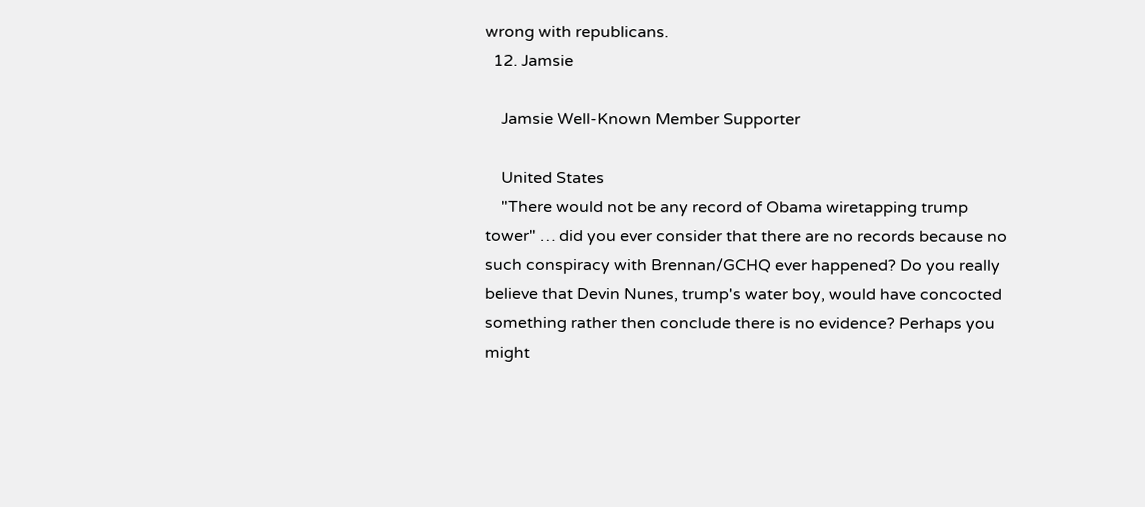wrong with republicans.
  12. Jamsie

    Jamsie Well-Known Member Supporter

    United States
    "There would not be any record of Obama wiretapping trump tower" … did you ever consider that there are no records because no such conspiracy with Brennan/GCHQ ever happened? Do you really believe that Devin Nunes, trump's water boy, would have concocted something rather then conclude there is no evidence? Perhaps you might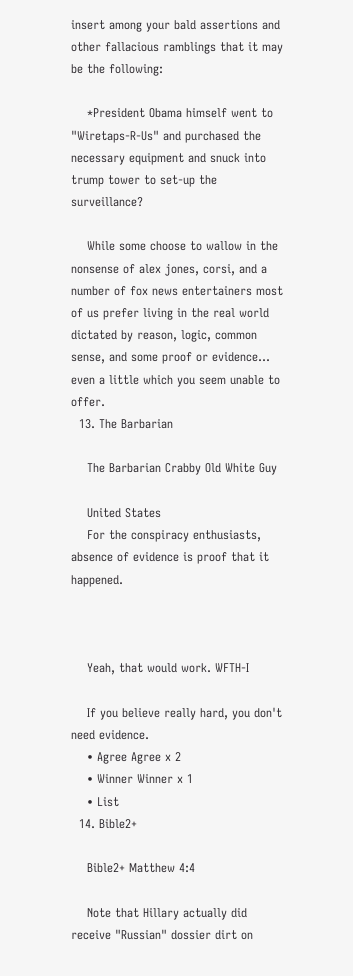insert among your bald assertions and other fallacious ramblings that it may be the following:

    *President Obama himself went to "Wiretaps-R-Us" and purchased the necessary equipment and snuck into trump tower to set-up the surveillance?

    While some choose to wallow in the nonsense of alex jones, corsi, and a number of fox news entertainers most of us prefer living in the real world dictated by reason, logic, common sense, and some proof or evidence... even a little which you seem unable to offer.
  13. The Barbarian

    The Barbarian Crabby Old White Guy

    United States
    For the conspiracy enthusiasts, absence of evidence is proof that it happened.



    Yeah, that would work. WFTH-I

    If you believe really hard, you don't need evidence.
    • Agree Agree x 2
    • Winner Winner x 1
    • List
  14. Bible2+

    Bible2+ Matthew 4:4

    Note that Hillary actually did receive "Russian" dossier dirt on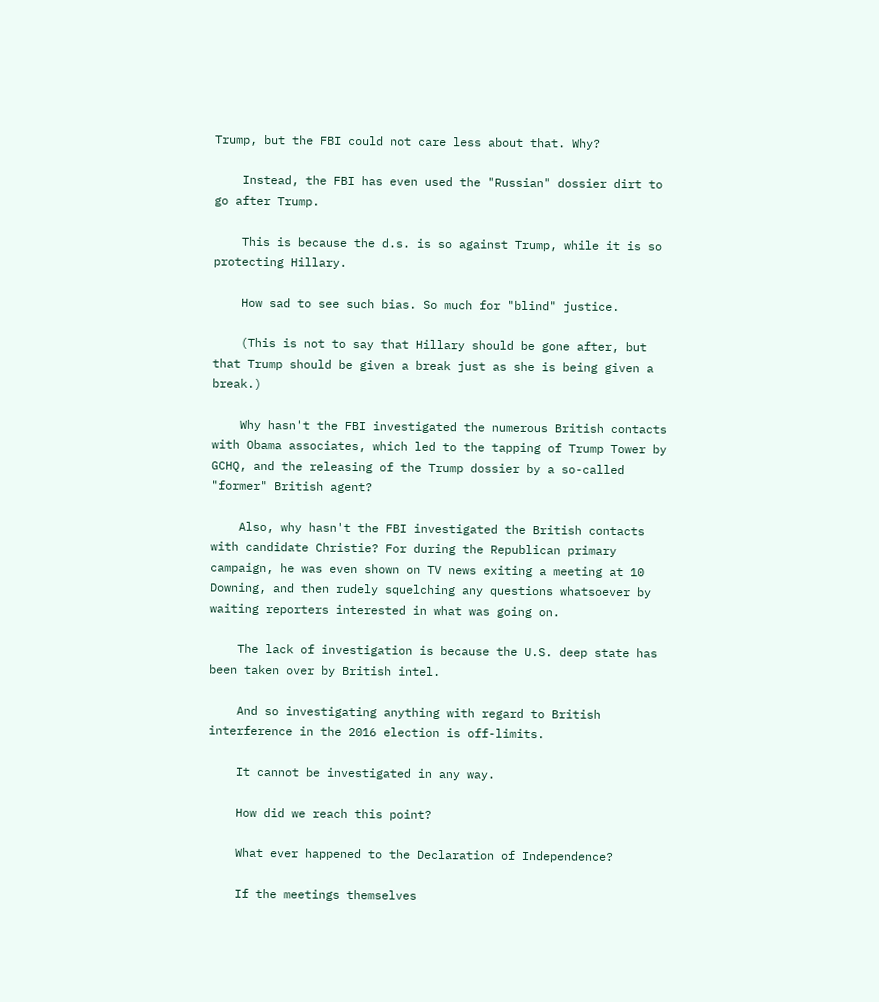Trump, but the FBI could not care less about that. Why?

    Instead, the FBI has even used the "Russian" dossier dirt to go after Trump.

    This is because the d.s. is so against Trump, while it is so protecting Hillary.

    How sad to see such bias. So much for "blind" justice.

    (This is not to say that Hillary should be gone after, but that Trump should be given a break just as she is being given a break.)

    Why hasn't the FBI investigated the numerous British contacts with Obama associates, which led to the tapping of Trump Tower by GCHQ, and the releasing of the Trump dossier by a so-called "former" British agent?

    Also, why hasn't the FBI investigated the British contacts with candidate Christie? For during the Republican primary campaign, he was even shown on TV news exiting a meeting at 10 Downing, and then rudely squelching any questions whatsoever by waiting reporters interested in what was going on.

    The lack of investigation is because the U.S. deep state has been taken over by British intel.

    And so investigating anything with regard to British interference in the 2016 election is off-limits.

    It cannot be investigated in any way.

    How did we reach this point?

    What ever happened to the Declaration of Independence?

    If the meetings themselves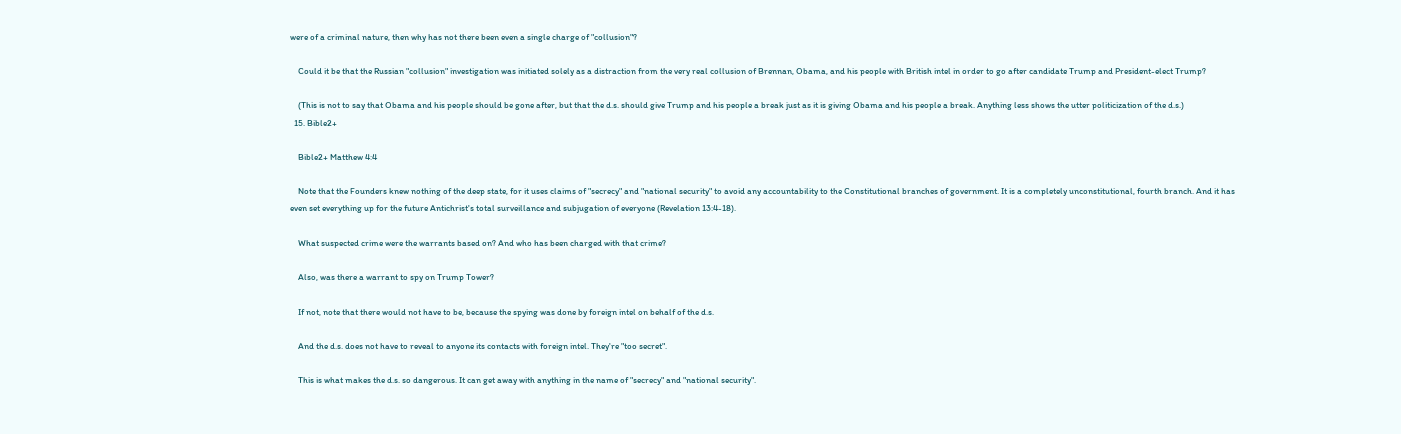were of a criminal nature, then why has not there been even a single charge of "collusion"?

    Could it be that the Russian "collusion" investigation was initiated solely as a distraction from the very real collusion of Brennan, Obama, and his people with British intel in order to go after candidate Trump and President-elect Trump?

    (This is not to say that Obama and his people should be gone after, but that the d.s. should give Trump and his people a break just as it is giving Obama and his people a break. Anything less shows the utter politicization of the d.s.)
  15. Bible2+

    Bible2+ Matthew 4:4

    Note that the Founders knew nothing of the deep state, for it uses claims of "secrecy" and "national security" to avoid any accountability to the Constitutional branches of government. It is a completely unconstitutional, fourth branch. And it has even set everything up for the future Antichrist's total surveillance and subjugation of everyone (Revelation 13:4-18).

    What suspected crime were the warrants based on? And who has been charged with that crime?

    Also, was there a warrant to spy on Trump Tower?

    If not, note that there would not have to be, because the spying was done by foreign intel on behalf of the d.s.

    And the d.s. does not have to reveal to anyone its contacts with foreign intel. They're "too secret".

    This is what makes the d.s. so dangerous. It can get away with anything in the name of "secrecy" and "national security".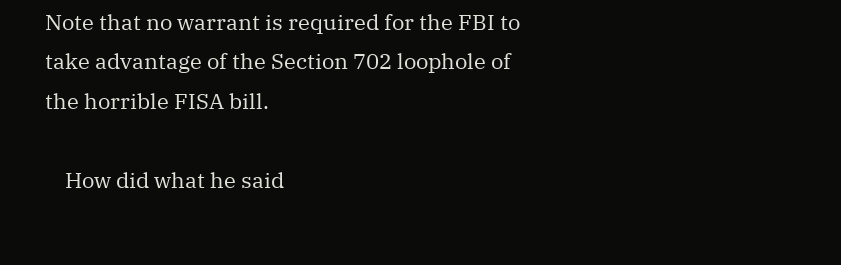Note that no warrant is required for the FBI to take advantage of the Section 702 loophole of the horrible FISA bill.

    How did what he said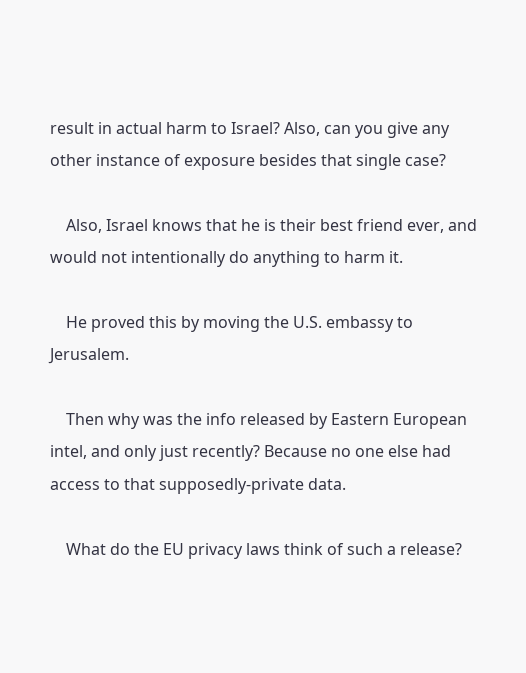result in actual harm to Israel? Also, can you give any other instance of exposure besides that single case?

    Also, Israel knows that he is their best friend ever, and would not intentionally do anything to harm it.

    He proved this by moving the U.S. embassy to Jerusalem.

    Then why was the info released by Eastern European intel, and only just recently? Because no one else had access to that supposedly-private data.

    What do the EU privacy laws think of such a release?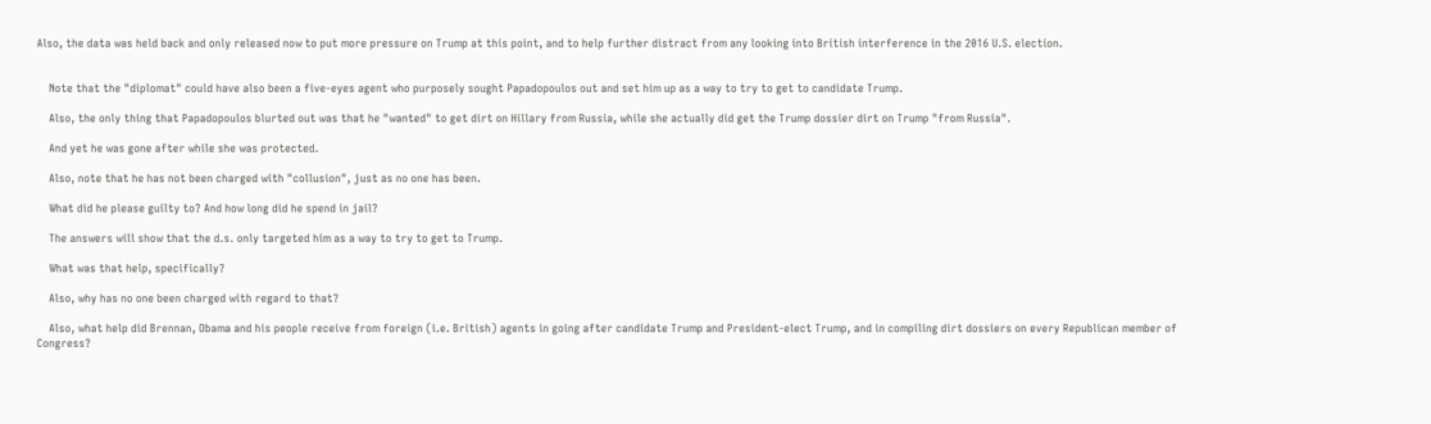Also, the data was held back and only released now to put more pressure on Trump at this point, and to help further distract from any looking into British interference in the 2016 U.S. election.


    Note that the "diplomat" could have also been a five-eyes agent who purposely sought Papadopoulos out and set him up as a way to try to get to candidate Trump.

    Also, the only thing that Papadopoulos blurted out was that he "wanted" to get dirt on Hillary from Russia, while she actually did get the Trump dossier dirt on Trump "from Russia".

    And yet he was gone after while she was protected.

    Also, note that he has not been charged with "collusion", just as no one has been.

    What did he please guilty to? And how long did he spend in jail?

    The answers will show that the d.s. only targeted him as a way to try to get to Trump.

    What was that help, specifically?

    Also, why has no one been charged with regard to that?

    Also, what help did Brennan, Obama and his people receive from foreign (i.e. British) agents in going after candidate Trump and President-elect Trump, and in compiling dirt dossiers on every Republican member of Congress?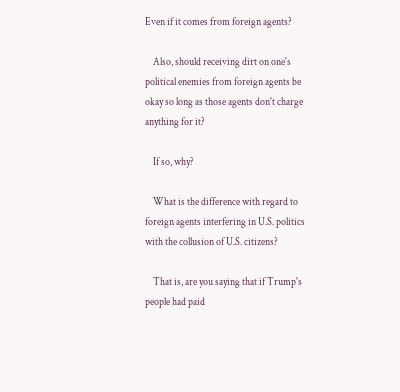Even if it comes from foreign agents?

    Also, should receiving dirt on one's political enemies from foreign agents be okay so long as those agents don't charge anything for it?

    If so, why?

    What is the difference with regard to foreign agents interfering in U.S. politics with the collusion of U.S. citizens?

    That is, are you saying that if Trump's people had paid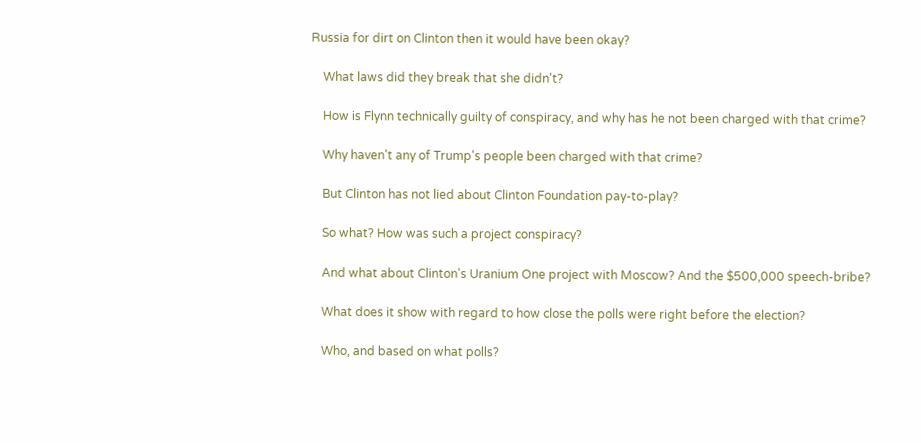Russia for dirt on Clinton then it would have been okay?

    What laws did they break that she didn't?

    How is Flynn technically guilty of conspiracy, and why has he not been charged with that crime?

    Why haven't any of Trump's people been charged with that crime?

    But Clinton has not lied about Clinton Foundation pay-to-play?

    So what? How was such a project conspiracy?

    And what about Clinton's Uranium One project with Moscow? And the $500,000 speech-bribe?

    What does it show with regard to how close the polls were right before the election?

    Who, and based on what polls?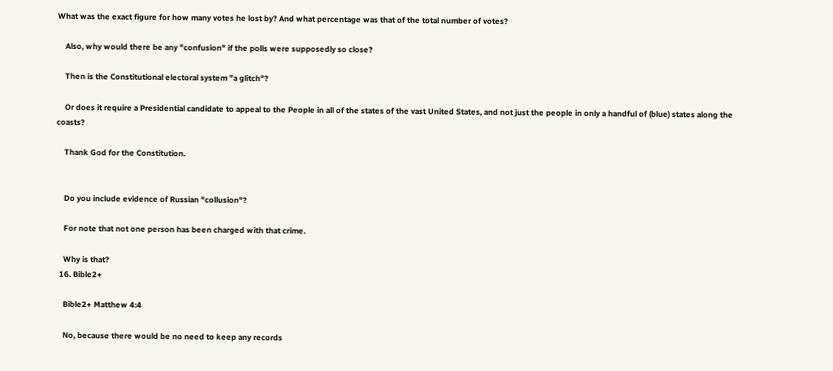What was the exact figure for how many votes he lost by? And what percentage was that of the total number of votes?

    Also, why would there be any "confusion" if the polls were supposedly so close?

    Then is the Constitutional electoral system "a glitch"?

    Or does it require a Presidential candidate to appeal to the People in all of the states of the vast United States, and not just the people in only a handful of (blue) states along the coasts?

    Thank God for the Constitution.


    Do you include evidence of Russian "collusion"?

    For note that not one person has been charged with that crime.

    Why is that?
  16. Bible2+

    Bible2+ Matthew 4:4

    No, because there would be no need to keep any records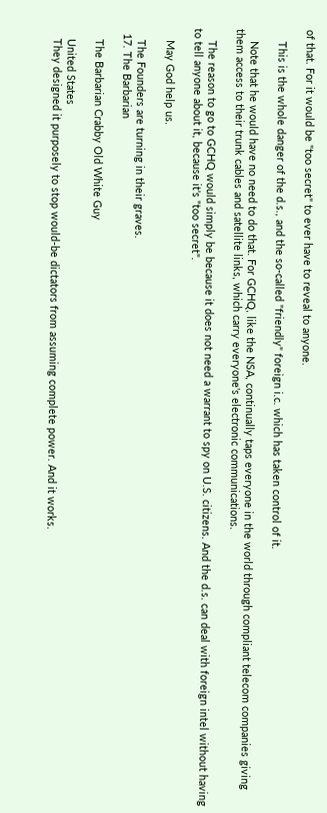of that. For it would be "too secret" to ever have to reveal to anyone.

    This is the whole danger of the d.s., and the so-called "friendly" foreign i.c. which has taken control of it.

    Note that he would have no need to do that. For GCHQ, like the NSA, continually taps everyone in the world through compliant telecom companies giving them access to their trunk cables and satellite links, which carry everyone's electronic communications.

    The reason to go to GCHQ would simply be because it does not need a warrant to spy on U.S. citizens. And the d.s. can deal with foreign intel without having to tell anyone about it, because it's "too secret".

    May God help us.

    The Founders are turning in their graves.
  17. The Barbarian

    The Barbarian Crabby Old White Guy

    United States
    They designed it purposely to stop would-be dictators from assuming complete power. And it works.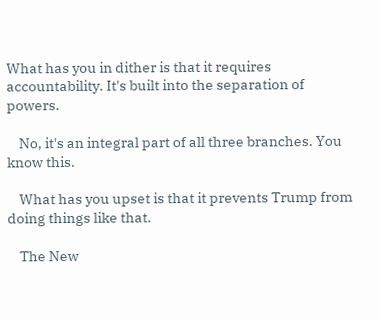What has you in dither is that it requires accountability. It's built into the separation of powers.

    No, it's an integral part of all three branches. You know this.

    What has you upset is that it prevents Trump from doing things like that.

    The New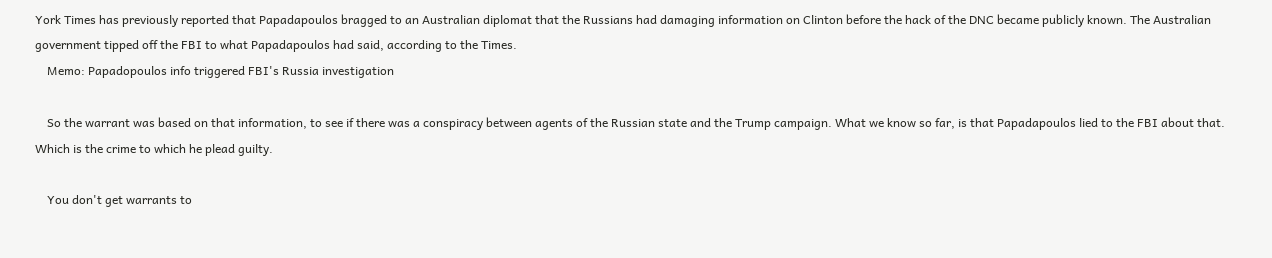York Times has previously reported that Papadapoulos bragged to an Australian diplomat that the Russians had damaging information on Clinton before the hack of the DNC became publicly known. The Australian government tipped off the FBI to what Papadapoulos had said, according to the Times.
    Memo: Papadopoulos info triggered FBI's Russia investigation

    So the warrant was based on that information, to see if there was a conspiracy between agents of the Russian state and the Trump campaign. What we know so far, is that Papadapoulos lied to the FBI about that. Which is the crime to which he plead guilty.

    You don't get warrants to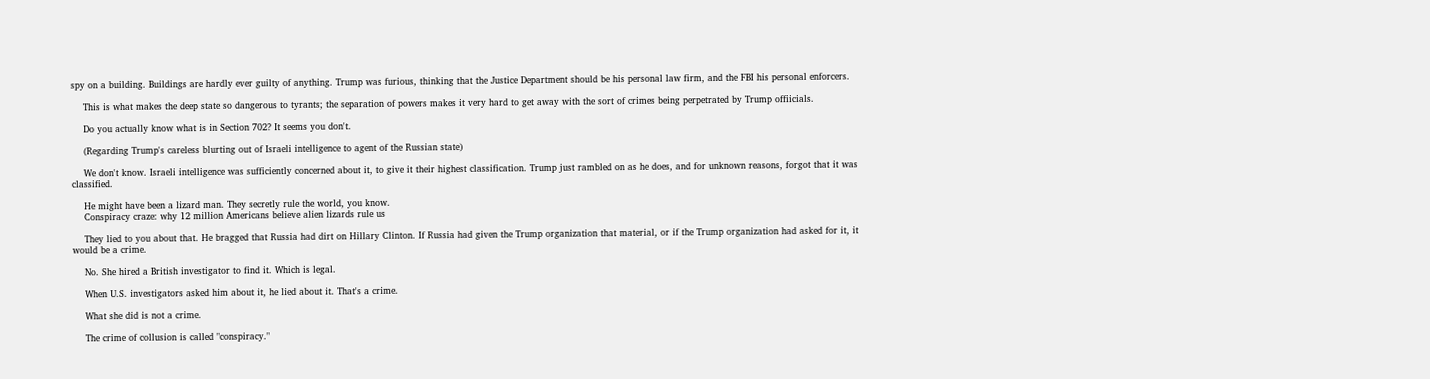spy on a building. Buildings are hardly ever guilty of anything. Trump was furious, thinking that the Justice Department should be his personal law firm, and the FBI his personal enforcers.

    This is what makes the deep state so dangerous to tyrants; the separation of powers makes it very hard to get away with the sort of crimes being perpetrated by Trump offiicials.

    Do you actually know what is in Section 702? It seems you don't.

    (Regarding Trump's careless blurting out of Israeli intelligence to agent of the Russian state)

    We don't know. Israeli intelligence was sufficiently concerned about it, to give it their highest classification. Trump just rambled on as he does, and for unknown reasons, forgot that it was classified.

    He might have been a lizard man. They secretly rule the world, you know.
    Conspiracy craze: why 12 million Americans believe alien lizards rule us

    They lied to you about that. He bragged that Russia had dirt on Hillary Clinton. If Russia had given the Trump organization that material, or if the Trump organization had asked for it, it would be a crime.

    No. She hired a British investigator to find it. Which is legal.

    When U.S. investigators asked him about it, he lied about it. That's a crime.

    What she did is not a crime.

    The crime of collusion is called "conspiracy."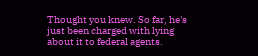Thought you knew. So far, he's just been charged with lying about it to federal agents.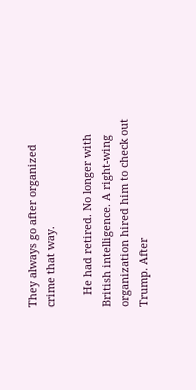They always go after organized crime that way.

    He had retired. No longer with British intelligence. A right-wing organization hired him to check out Trump. After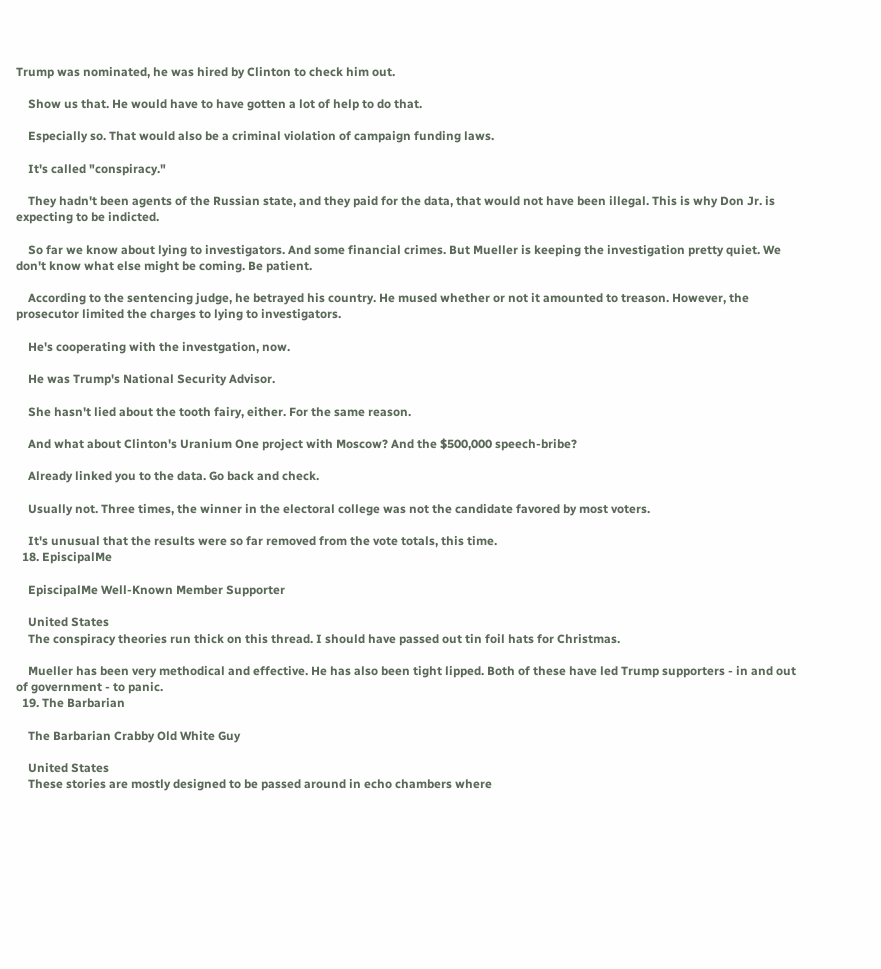Trump was nominated, he was hired by Clinton to check him out.

    Show us that. He would have to have gotten a lot of help to do that.

    Especially so. That would also be a criminal violation of campaign funding laws.

    It's called "conspiracy."

    They hadn't been agents of the Russian state, and they paid for the data, that would not have been illegal. This is why Don Jr. is expecting to be indicted.

    So far we know about lying to investigators. And some financial crimes. But Mueller is keeping the investigation pretty quiet. We don't know what else might be coming. Be patient.

    According to the sentencing judge, he betrayed his country. He mused whether or not it amounted to treason. However, the prosecutor limited the charges to lying to investigators.

    He's cooperating with the investgation, now.

    He was Trump's National Security Advisor.

    She hasn't lied about the tooth fairy, either. For the same reason.

    And what about Clinton's Uranium One project with Moscow? And the $500,000 speech-bribe?

    Already linked you to the data. Go back and check.

    Usually not. Three times, the winner in the electoral college was not the candidate favored by most voters.

    It's unusual that the results were so far removed from the vote totals, this time.
  18. EpiscipalMe

    EpiscipalMe Well-Known Member Supporter

    United States
    The conspiracy theories run thick on this thread. I should have passed out tin foil hats for Christmas.

    Mueller has been very methodical and effective. He has also been tight lipped. Both of these have led Trump supporters - in and out of government - to panic.
  19. The Barbarian

    The Barbarian Crabby Old White Guy

    United States
    These stories are mostly designed to be passed around in echo chambers where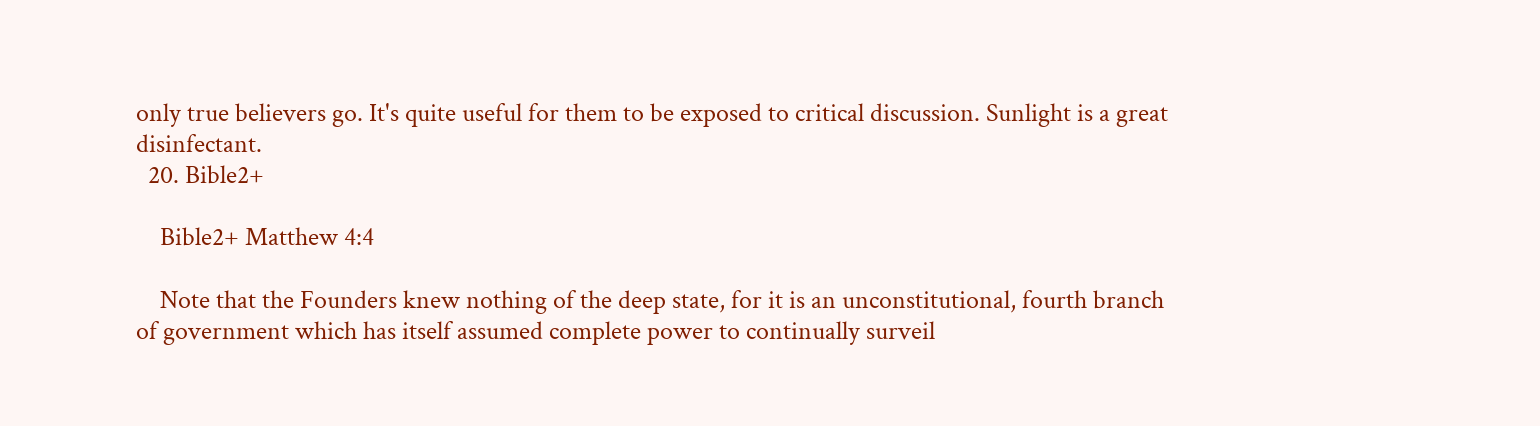only true believers go. It's quite useful for them to be exposed to critical discussion. Sunlight is a great disinfectant.
  20. Bible2+

    Bible2+ Matthew 4:4

    Note that the Founders knew nothing of the deep state, for it is an unconstitutional, fourth branch of government which has itself assumed complete power to continually surveil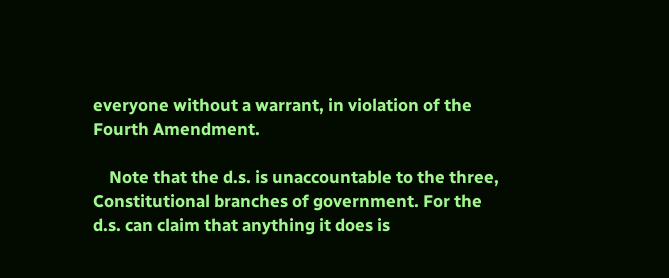everyone without a warrant, in violation of the Fourth Amendment.

    Note that the d.s. is unaccountable to the three, Constitutional branches of government. For the d.s. can claim that anything it does is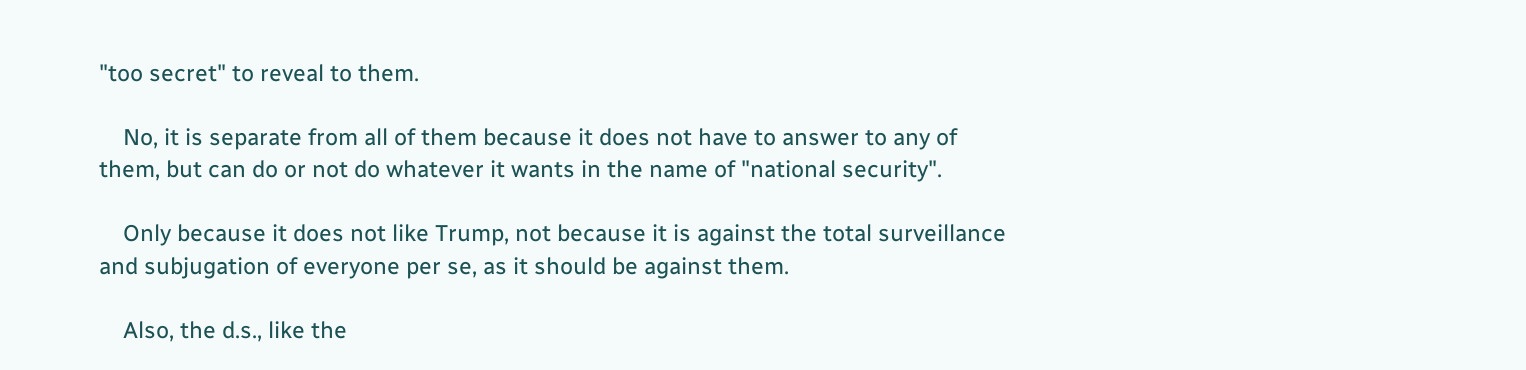"too secret" to reveal to them.

    No, it is separate from all of them because it does not have to answer to any of them, but can do or not do whatever it wants in the name of "national security".

    Only because it does not like Trump, not because it is against the total surveillance and subjugation of everyone per se, as it should be against them.

    Also, the d.s., like the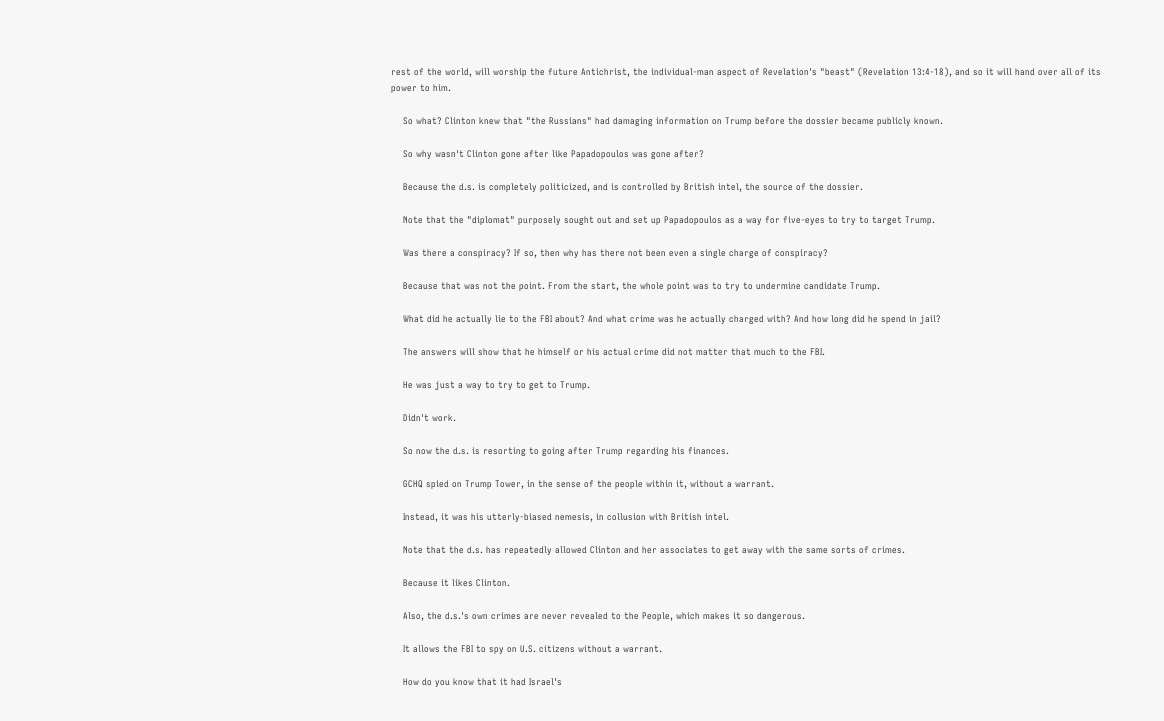rest of the world, will worship the future Antichrist, the individual-man aspect of Revelation's "beast" (Revelation 13:4-18), and so it will hand over all of its power to him.

    So what? Clinton knew that "the Russians" had damaging information on Trump before the dossier became publicly known.

    So why wasn't Clinton gone after like Papadopoulos was gone after?

    Because the d.s. is completely politicized, and is controlled by British intel, the source of the dossier.

    Note that the "diplomat" purposely sought out and set up Papadopoulos as a way for five-eyes to try to target Trump.

    Was there a conspiracy? If so, then why has there not been even a single charge of conspiracy?

    Because that was not the point. From the start, the whole point was to try to undermine candidate Trump.

    What did he actually lie to the FBI about? And what crime was he actually charged with? And how long did he spend in jail?

    The answers will show that he himself or his actual crime did not matter that much to the FBI.

    He was just a way to try to get to Trump.

    Didn't work.

    So now the d.s. is resorting to going after Trump regarding his finances.

    GCHQ spied on Trump Tower, in the sense of the people within it, without a warrant.

    Instead, it was his utterly-biased nemesis, in collusion with British intel.

    Note that the d.s. has repeatedly allowed Clinton and her associates to get away with the same sorts of crimes.

    Because it likes Clinton.

    Also, the d.s.'s own crimes are never revealed to the People, which makes it so dangerous.

    It allows the FBI to spy on U.S. citizens without a warrant.

    How do you know that it had Israel's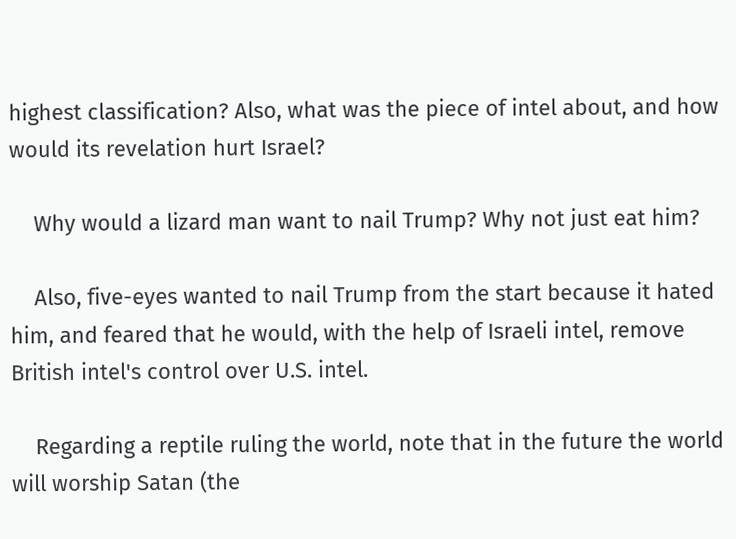highest classification? Also, what was the piece of intel about, and how would its revelation hurt Israel?

    Why would a lizard man want to nail Trump? Why not just eat him?

    Also, five-eyes wanted to nail Trump from the start because it hated him, and feared that he would, with the help of Israeli intel, remove British intel's control over U.S. intel.

    Regarding a reptile ruling the world, note that in the future the world will worship Satan (the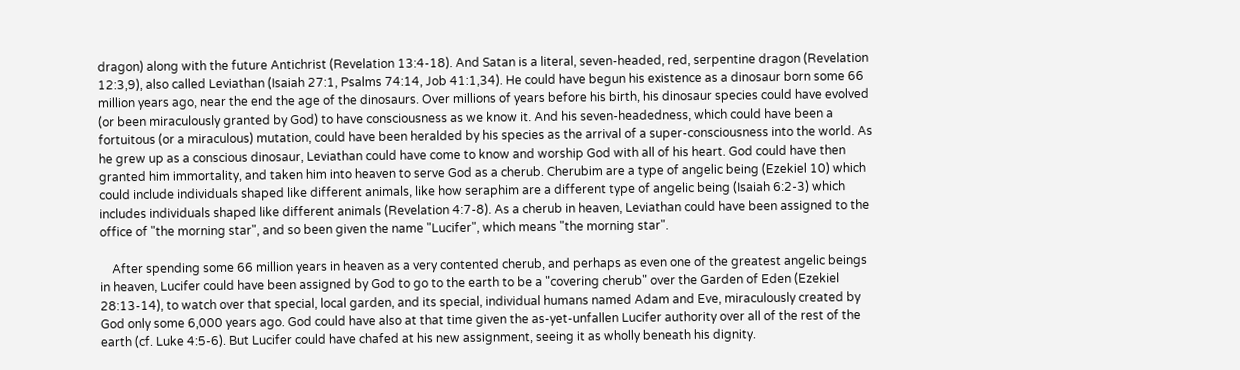dragon) along with the future Antichrist (Revelation 13:4-18). And Satan is a literal, seven-headed, red, serpentine dragon (Revelation 12:3,9), also called Leviathan (Isaiah 27:1, Psalms 74:14, Job 41:1,34). He could have begun his existence as a dinosaur born some 66 million years ago, near the end the age of the dinosaurs. Over millions of years before his birth, his dinosaur species could have evolved (or been miraculously granted by God) to have consciousness as we know it. And his seven-headedness, which could have been a fortuitous (or a miraculous) mutation, could have been heralded by his species as the arrival of a super-consciousness into the world. As he grew up as a conscious dinosaur, Leviathan could have come to know and worship God with all of his heart. God could have then granted him immortality, and taken him into heaven to serve God as a cherub. Cherubim are a type of angelic being (Ezekiel 10) which could include individuals shaped like different animals, like how seraphim are a different type of angelic being (Isaiah 6:2-3) which includes individuals shaped like different animals (Revelation 4:7-8). As a cherub in heaven, Leviathan could have been assigned to the office of "the morning star", and so been given the name "Lucifer", which means "the morning star".

    After spending some 66 million years in heaven as a very contented cherub, and perhaps as even one of the greatest angelic beings in heaven, Lucifer could have been assigned by God to go to the earth to be a "covering cherub" over the Garden of Eden (Ezekiel 28:13-14), to watch over that special, local garden, and its special, individual humans named Adam and Eve, miraculously created by God only some 6,000 years ago. God could have also at that time given the as-yet-unfallen Lucifer authority over all of the rest of the earth (cf. Luke 4:5-6). But Lucifer could have chafed at his new assignment, seeing it as wholly beneath his dignity.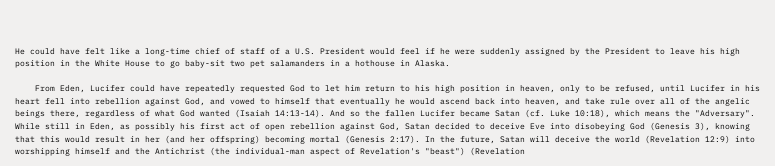He could have felt like a long-time chief of staff of a U.S. President would feel if he were suddenly assigned by the President to leave his high position in the White House to go baby-sit two pet salamanders in a hothouse in Alaska.

    From Eden, Lucifer could have repeatedly requested God to let him return to his high position in heaven, only to be refused, until Lucifer in his heart fell into rebellion against God, and vowed to himself that eventually he would ascend back into heaven, and take rule over all of the angelic beings there, regardless of what God wanted (Isaiah 14:13-14). And so the fallen Lucifer became Satan (cf. Luke 10:18), which means the "Adversary". While still in Eden, as possibly his first act of open rebellion against God, Satan decided to deceive Eve into disobeying God (Genesis 3), knowing that this would result in her (and her offspring) becoming mortal (Genesis 2:17). In the future, Satan will deceive the world (Revelation 12:9) into worshipping himself and the Antichrist (the individual-man aspect of Revelation's "beast") (Revelation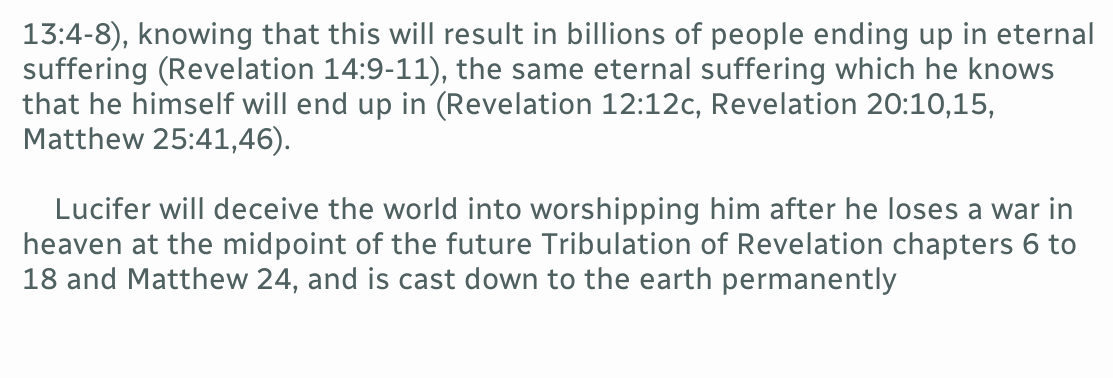13:4-8), knowing that this will result in billions of people ending up in eternal suffering (Revelation 14:9-11), the same eternal suffering which he knows that he himself will end up in (Revelation 12:12c, Revelation 20:10,15, Matthew 25:41,46).

    Lucifer will deceive the world into worshipping him after he loses a war in heaven at the midpoint of the future Tribulation of Revelation chapters 6 to 18 and Matthew 24, and is cast down to the earth permanently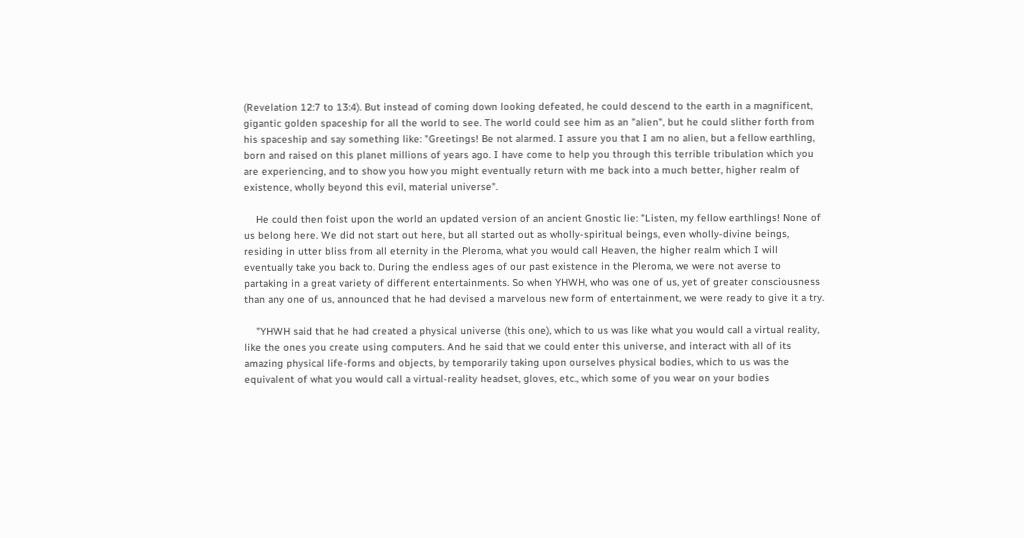(Revelation 12:7 to 13:4). But instead of coming down looking defeated, he could descend to the earth in a magnificent, gigantic golden spaceship for all the world to see. The world could see him as an "alien", but he could slither forth from his spaceship and say something like: "Greetings! Be not alarmed. I assure you that I am no alien, but a fellow earthling, born and raised on this planet millions of years ago. I have come to help you through this terrible tribulation which you are experiencing, and to show you how you might eventually return with me back into a much better, higher realm of existence, wholly beyond this evil, material universe".

    He could then foist upon the world an updated version of an ancient Gnostic lie: "Listen, my fellow earthlings! None of us belong here. We did not start out here, but all started out as wholly-spiritual beings, even wholly-divine beings, residing in utter bliss from all eternity in the Pleroma, what you would call Heaven, the higher realm which I will eventually take you back to. During the endless ages of our past existence in the Pleroma, we were not averse to partaking in a great variety of different entertainments. So when YHWH, who was one of us, yet of greater consciousness than any one of us, announced that he had devised a marvelous new form of entertainment, we were ready to give it a try.

    "YHWH said that he had created a physical universe (this one), which to us was like what you would call a virtual reality, like the ones you create using computers. And he said that we could enter this universe, and interact with all of its amazing physical life-forms and objects, by temporarily taking upon ourselves physical bodies, which to us was the equivalent of what you would call a virtual-reality headset, gloves, etc., which some of you wear on your bodies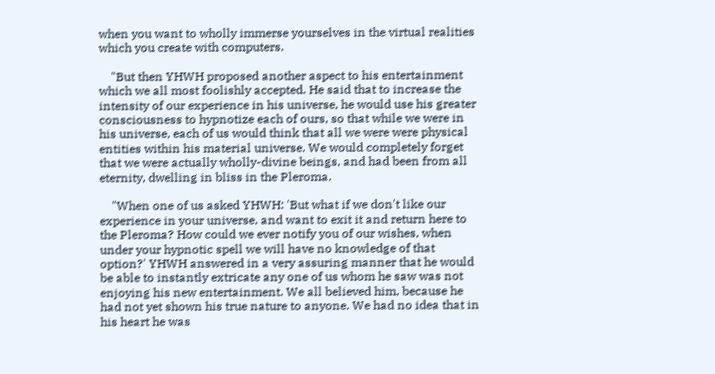when you want to wholly immerse yourselves in the virtual realities which you create with computers.

    "But then YHWH proposed another aspect to his entertainment which we all most foolishly accepted. He said that to increase the intensity of our experience in his universe, he would use his greater consciousness to hypnotize each of ours, so that while we were in his universe, each of us would think that all we were were physical entities within his material universe. We would completely forget that we were actually wholly-divine beings, and had been from all eternity, dwelling in bliss in the Pleroma.

    "When one of us asked YHWH: 'But what if we don't like our experience in your universe, and want to exit it and return here to the Pleroma? How could we ever notify you of our wishes, when under your hypnotic spell we will have no knowledge of that option?' YHWH answered in a very assuring manner that he would be able to instantly extricate any one of us whom he saw was not enjoying his new entertainment. We all believed him, because he had not yet shown his true nature to anyone. We had no idea that in his heart he was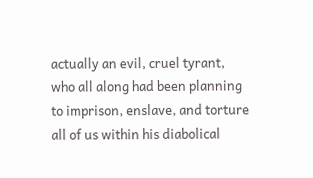actually an evil, cruel tyrant, who all along had been planning to imprison, enslave, and torture all of us within his diabolical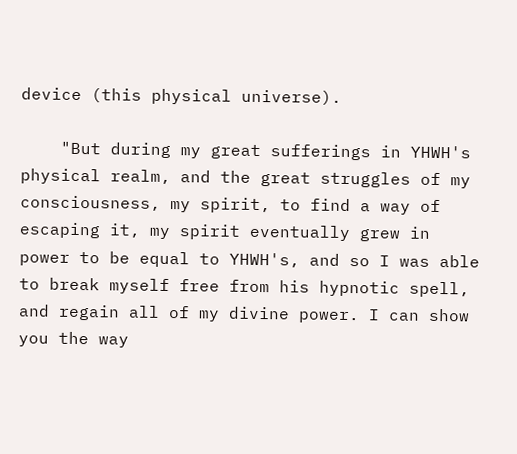device (this physical universe).

    "But during my great sufferings in YHWH's physical realm, and the great struggles of my consciousness, my spirit, to find a way of escaping it, my spirit eventually grew in power to be equal to YHWH's, and so I was able to break myself free from his hypnotic spell, and regain all of my divine power. I can show you the way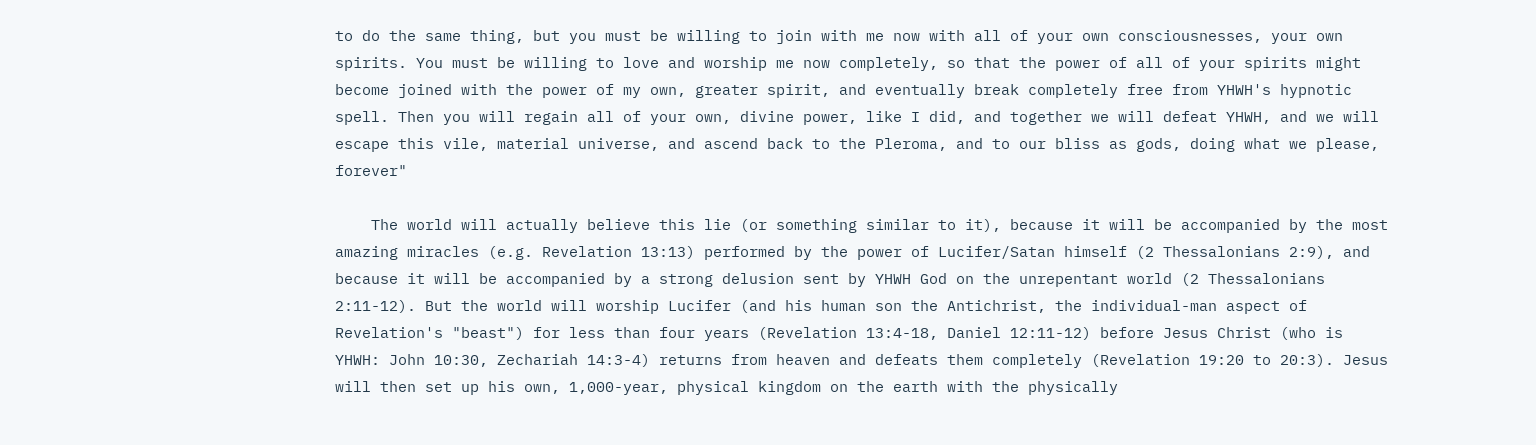to do the same thing, but you must be willing to join with me now with all of your own consciousnesses, your own spirits. You must be willing to love and worship me now completely, so that the power of all of your spirits might become joined with the power of my own, greater spirit, and eventually break completely free from YHWH's hypnotic spell. Then you will regain all of your own, divine power, like I did, and together we will defeat YHWH, and we will escape this vile, material universe, and ascend back to the Pleroma, and to our bliss as gods, doing what we please, forever"

    The world will actually believe this lie (or something similar to it), because it will be accompanied by the most amazing miracles (e.g. Revelation 13:13) performed by the power of Lucifer/Satan himself (2 Thessalonians 2:9), and because it will be accompanied by a strong delusion sent by YHWH God on the unrepentant world (2 Thessalonians 2:11-12). But the world will worship Lucifer (and his human son the Antichrist, the individual-man aspect of Revelation's "beast") for less than four years (Revelation 13:4-18, Daniel 12:11-12) before Jesus Christ (who is YHWH: John 10:30, Zechariah 14:3-4) returns from heaven and defeats them completely (Revelation 19:20 to 20:3). Jesus will then set up his own, 1,000-year, physical kingdom on the earth with the physically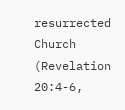resurrected Church (Revelation 20:4-6,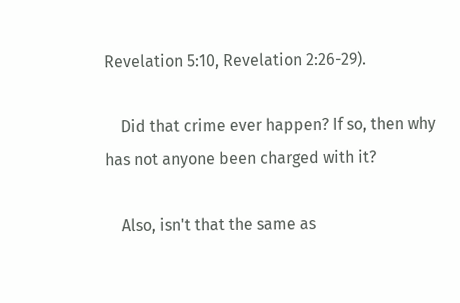Revelation 5:10, Revelation 2:26-29).

    Did that crime ever happen? If so, then why has not anyone been charged with it?

    Also, isn't that the same as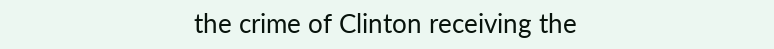the crime of Clinton receiving the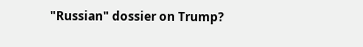"Russian" dossier on Trump?